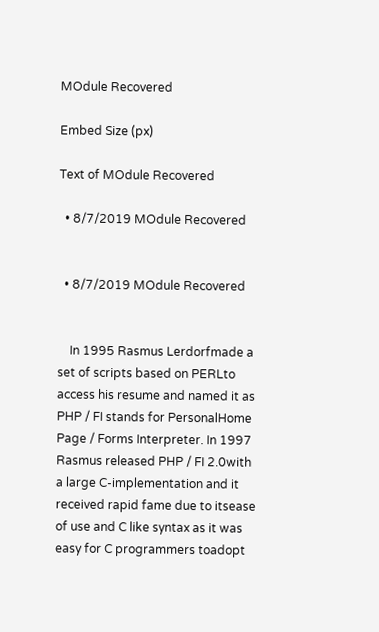MOdule Recovered

Embed Size (px)

Text of MOdule Recovered

  • 8/7/2019 MOdule Recovered


  • 8/7/2019 MOdule Recovered


    In 1995 Rasmus Lerdorfmade a set of scripts based on PERLto access his resume and named it as PHP / FI stands for PersonalHome Page / Forms Interpreter. In 1997 Rasmus released PHP / FI 2.0with a large C-implementation and it received rapid fame due to itsease of use and C like syntax as it was easy for C programmers toadopt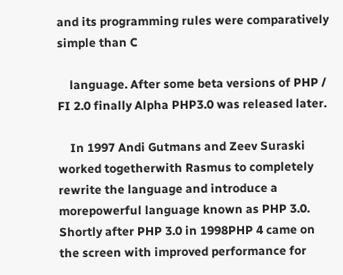and its programming rules were comparatively simple than C

    language. After some beta versions of PHP / FI 2.0 finally Alpha PHP3.0 was released later.

    In 1997 Andi Gutmans and Zeev Suraski worked togetherwith Rasmus to completely rewrite the language and introduce a morepowerful language known as PHP 3.0. Shortly after PHP 3.0 in 1998PHP 4 came on the screen with improved performance for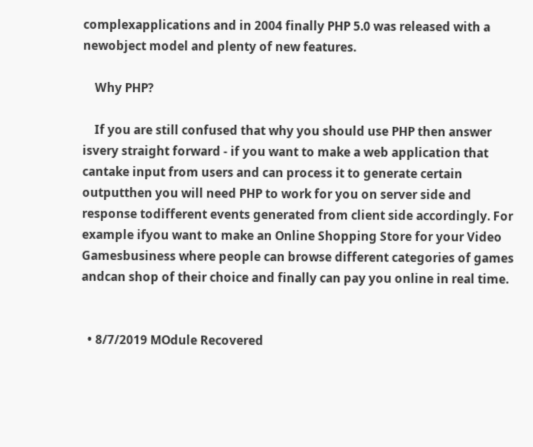complexapplications and in 2004 finally PHP 5.0 was released with a newobject model and plenty of new features.

    Why PHP?

    If you are still confused that why you should use PHP then answer isvery straight forward - if you want to make a web application that cantake input from users and can process it to generate certain outputthen you will need PHP to work for you on server side and response todifferent events generated from client side accordingly. For example ifyou want to make an Online Shopping Store for your Video Gamesbusiness where people can browse different categories of games andcan shop of their choice and finally can pay you online in real time.


  • 8/7/2019 MOdule Recovered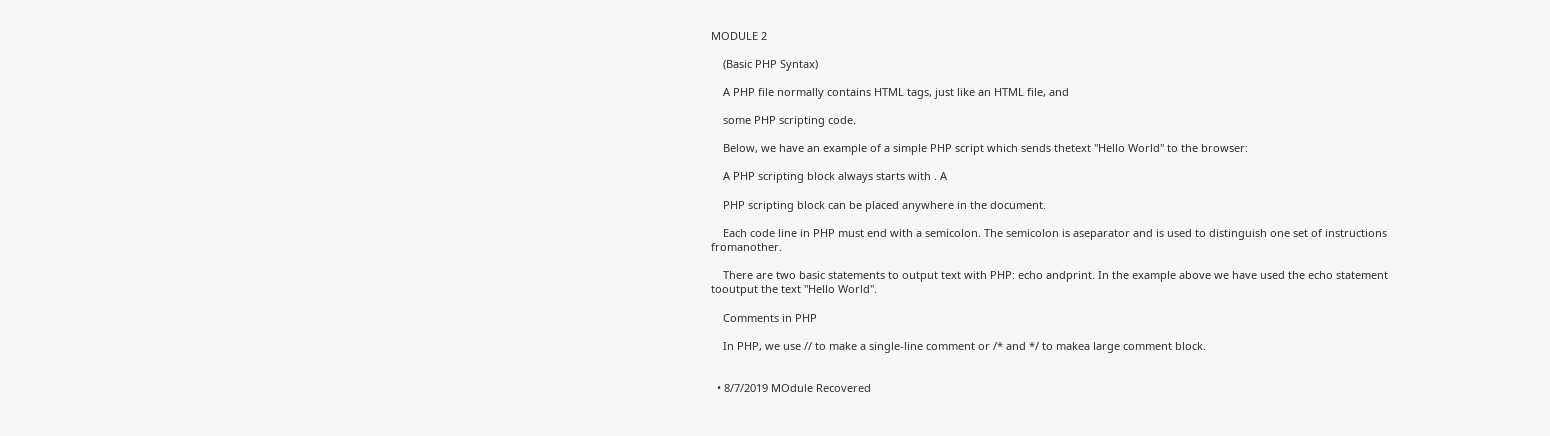MODULE 2

    (Basic PHP Syntax)

    A PHP file normally contains HTML tags, just like an HTML file, and

    some PHP scripting code.

    Below, we have an example of a simple PHP script which sends thetext "Hello World" to the browser:

    A PHP scripting block always starts with . A

    PHP scripting block can be placed anywhere in the document.

    Each code line in PHP must end with a semicolon. The semicolon is aseparator and is used to distinguish one set of instructions fromanother.

    There are two basic statements to output text with PHP: echo andprint. In the example above we have used the echo statement tooutput the text "Hello World".

    Comments in PHP

    In PHP, we use // to make a single-line comment or /* and */ to makea large comment block.


  • 8/7/2019 MOdule Recovered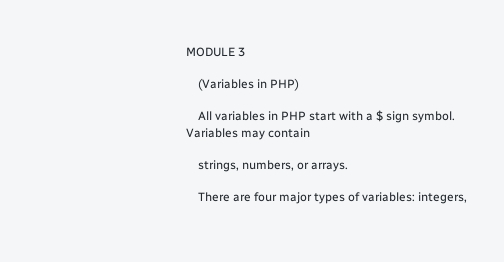MODULE 3

    (Variables in PHP)

    All variables in PHP start with a $ sign symbol. Variables may contain

    strings, numbers, or arrays.

    There are four major types of variables: integers,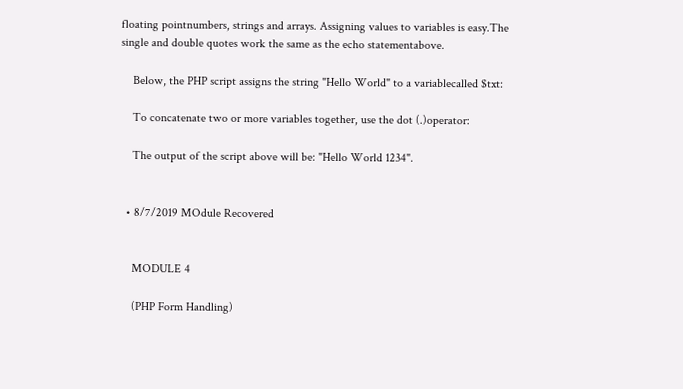floating pointnumbers, strings and arrays. Assigning values to variables is easy.The single and double quotes work the same as the echo statementabove.

    Below, the PHP script assigns the string "Hello World" to a variablecalled $txt:

    To concatenate two or more variables together, use the dot (.)operator:

    The output of the script above will be: "Hello World 1234".


  • 8/7/2019 MOdule Recovered


    MODULE 4

    (PHP Form Handling)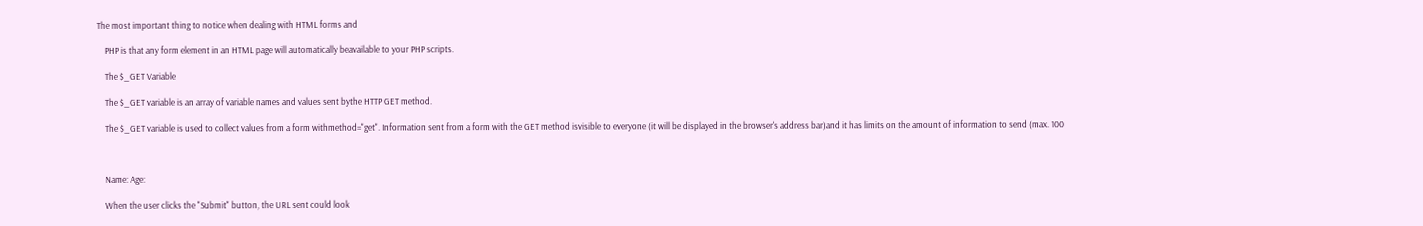The most important thing to notice when dealing with HTML forms and

    PHP is that any form element in an HTML page will automatically beavailable to your PHP scripts.

    The $_GET Variable

    The $_GET variable is an array of variable names and values sent bythe HTTP GET method.

    The $_GET variable is used to collect values from a form withmethod="get". Information sent from a form with the GET method isvisible to everyone (it will be displayed in the browser's address bar)and it has limits on the amount of information to send (max. 100



    Name: Age:

    When the user clicks the "Submit" button, the URL sent could look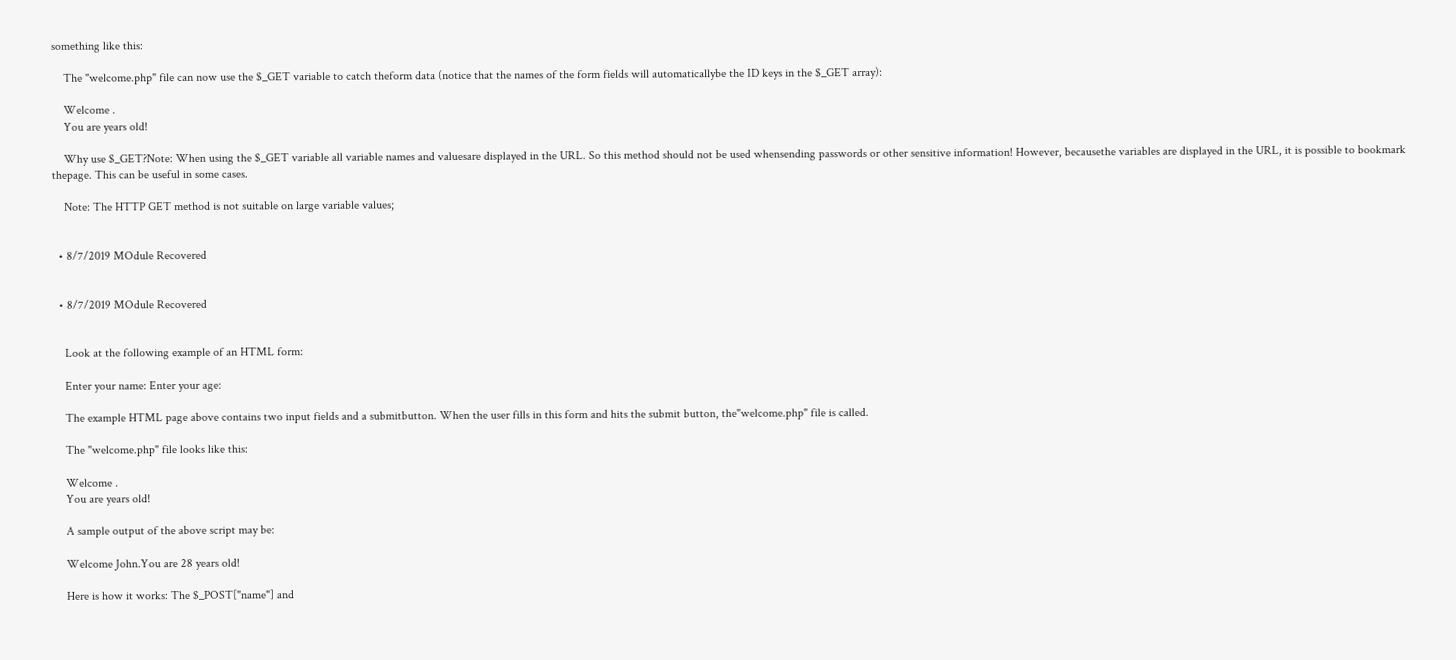something like this:

    The "welcome.php" file can now use the $_GET variable to catch theform data (notice that the names of the form fields will automaticallybe the ID keys in the $_GET array):

    Welcome .
    You are years old!

    Why use $_GET?Note: When using the $_GET variable all variable names and valuesare displayed in the URL. So this method should not be used whensending passwords or other sensitive information! However, becausethe variables are displayed in the URL, it is possible to bookmark thepage. This can be useful in some cases.

    Note: The HTTP GET method is not suitable on large variable values;


  • 8/7/2019 MOdule Recovered


  • 8/7/2019 MOdule Recovered


    Look at the following example of an HTML form:

    Enter your name: Enter your age:

    The example HTML page above contains two input fields and a submitbutton. When the user fills in this form and hits the submit button, the"welcome.php" file is called.

    The "welcome.php" file looks like this:

    Welcome .
    You are years old!

    A sample output of the above script may be:

    Welcome John.You are 28 years old!

    Here is how it works: The $_POST["name"] and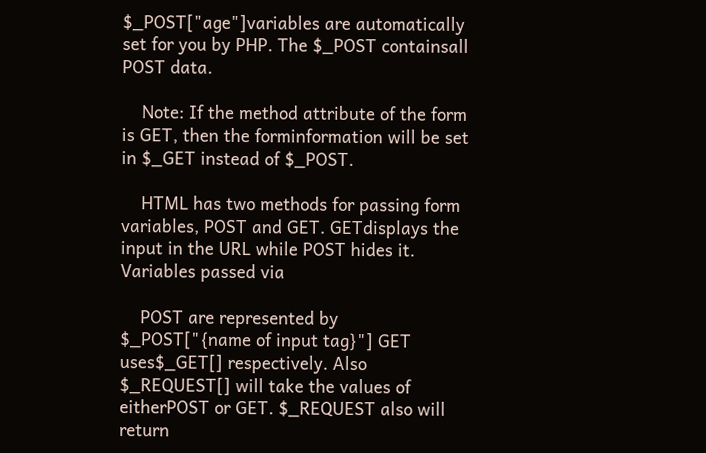$_POST["age"]variables are automatically set for you by PHP. The $_POST containsall POST data.

    Note: If the method attribute of the form is GET, then the forminformation will be set in $_GET instead of $_POST.

    HTML has two methods for passing form variables, POST and GET. GETdisplays the input in the URL while POST hides it. Variables passed via

    POST are represented by $_POST["{name of input tag}"] GET uses$_GET[] respectively. Also $_REQUEST[] will take the values of eitherPOST or GET. $_REQUEST also will return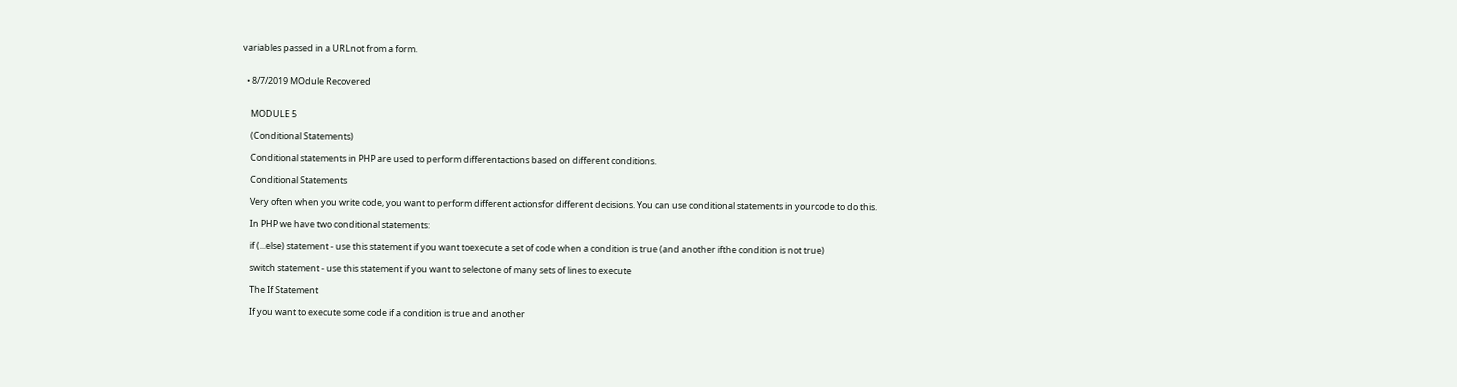variables passed in a URLnot from a form.


  • 8/7/2019 MOdule Recovered


    MODULE 5

    (Conditional Statements)

    Conditional statements in PHP are used to perform differentactions based on different conditions.

    Conditional Statements

    Very often when you write code, you want to perform different actionsfor different decisions. You can use conditional statements in yourcode to do this.

    In PHP we have two conditional statements:

    if (...else) statement - use this statement if you want toexecute a set of code when a condition is true (and another ifthe condition is not true)

    switch statement - use this statement if you want to selectone of many sets of lines to execute

    The If Statement

    If you want to execute some code if a condition is true and another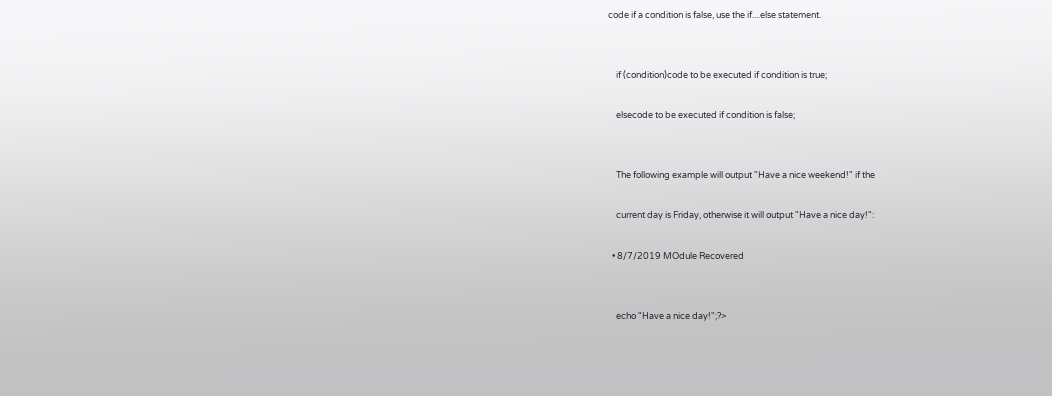code if a condition is false, use the if....else statement.


    if (condition)code to be executed if condition is true;

    elsecode to be executed if condition is false;


    The following example will output "Have a nice weekend!" if the

    current day is Friday, otherwise it will output "Have a nice day!":

  • 8/7/2019 MOdule Recovered


    echo "Have a nice day!";?>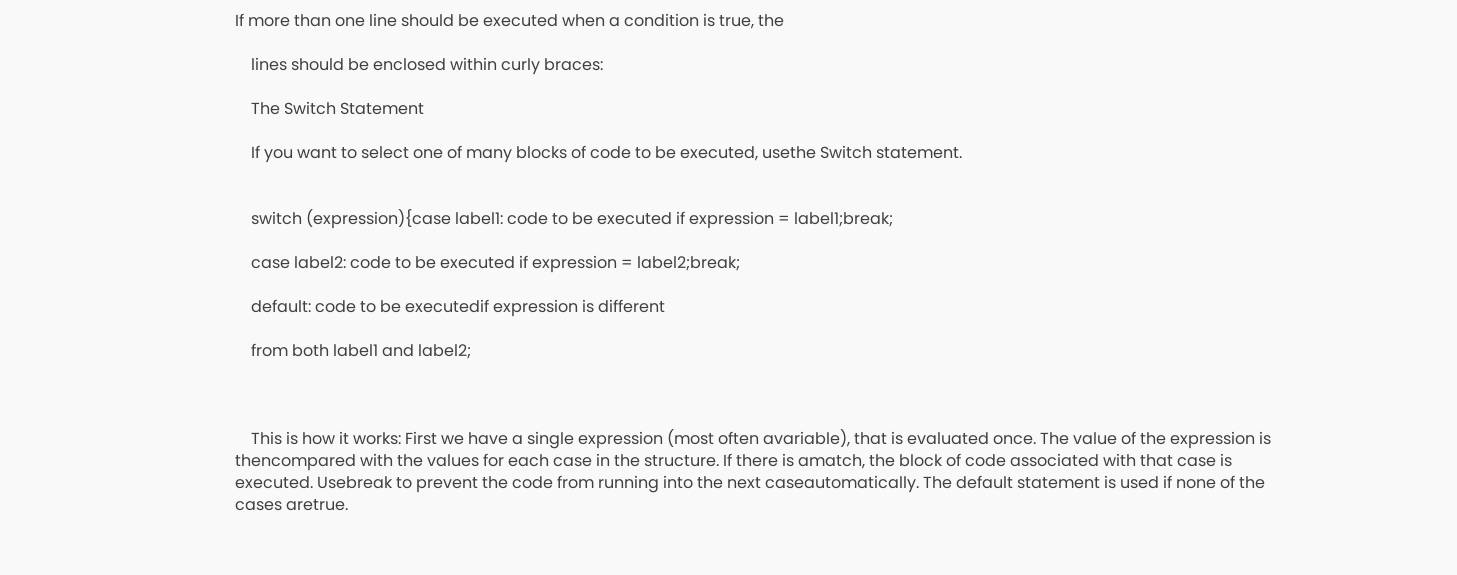If more than one line should be executed when a condition is true, the

    lines should be enclosed within curly braces:

    The Switch Statement

    If you want to select one of many blocks of code to be executed, usethe Switch statement.


    switch (expression){case label1: code to be executed if expression = label1;break;

    case label2: code to be executed if expression = label2;break;

    default: code to be executedif expression is different

    from both label1 and label2;



    This is how it works: First we have a single expression (most often avariable), that is evaluated once. The value of the expression is thencompared with the values for each case in the structure. If there is amatch, the block of code associated with that case is executed. Usebreak to prevent the code from running into the next caseautomatically. The default statement is used if none of the cases aretrue.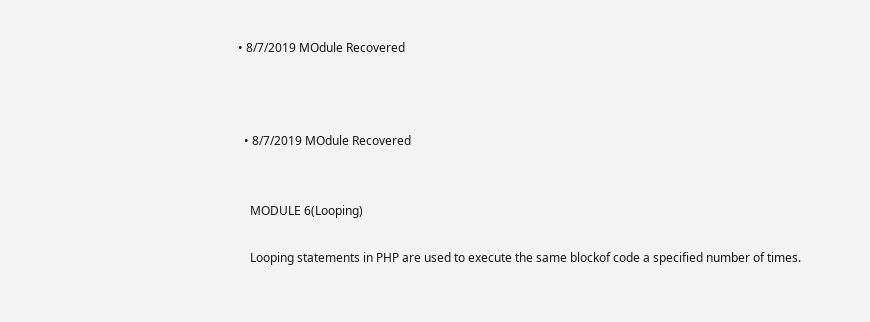• 8/7/2019 MOdule Recovered



  • 8/7/2019 MOdule Recovered


    MODULE 6(Looping)

    Looping statements in PHP are used to execute the same blockof code a specified number of times.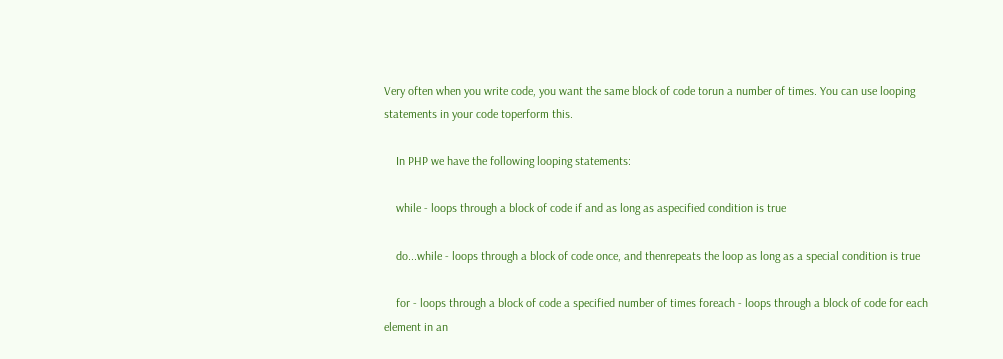Very often when you write code, you want the same block of code torun a number of times. You can use looping statements in your code toperform this.

    In PHP we have the following looping statements:

    while - loops through a block of code if and as long as aspecified condition is true

    do...while - loops through a block of code once, and thenrepeats the loop as long as a special condition is true

    for - loops through a block of code a specified number of times foreach - loops through a block of code for each element in an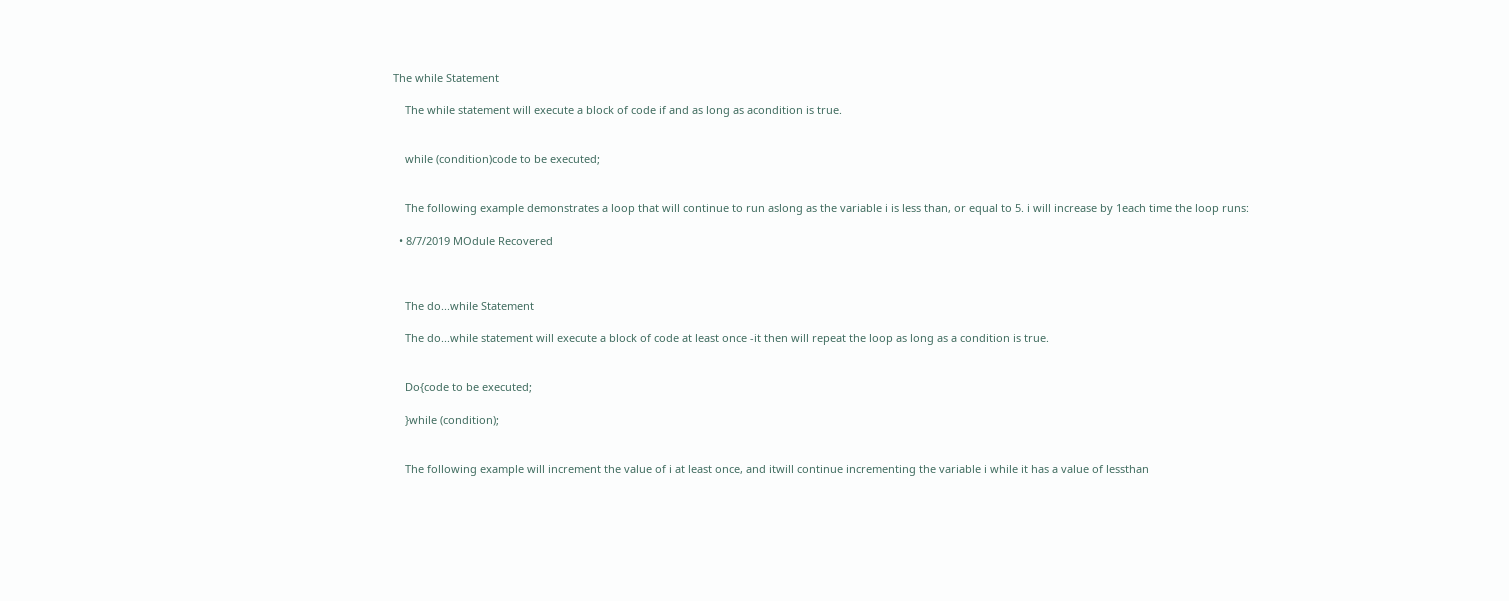The while Statement

    The while statement will execute a block of code if and as long as acondition is true.


    while (condition)code to be executed;


    The following example demonstrates a loop that will continue to run aslong as the variable i is less than, or equal to 5. i will increase by 1each time the loop runs:

  • 8/7/2019 MOdule Recovered



    The do...while Statement

    The do...while statement will execute a block of code at least once -it then will repeat the loop as long as a condition is true.


    Do{code to be executed;

    }while (condition);


    The following example will increment the value of i at least once, and itwill continue incrementing the variable i while it has a value of lessthan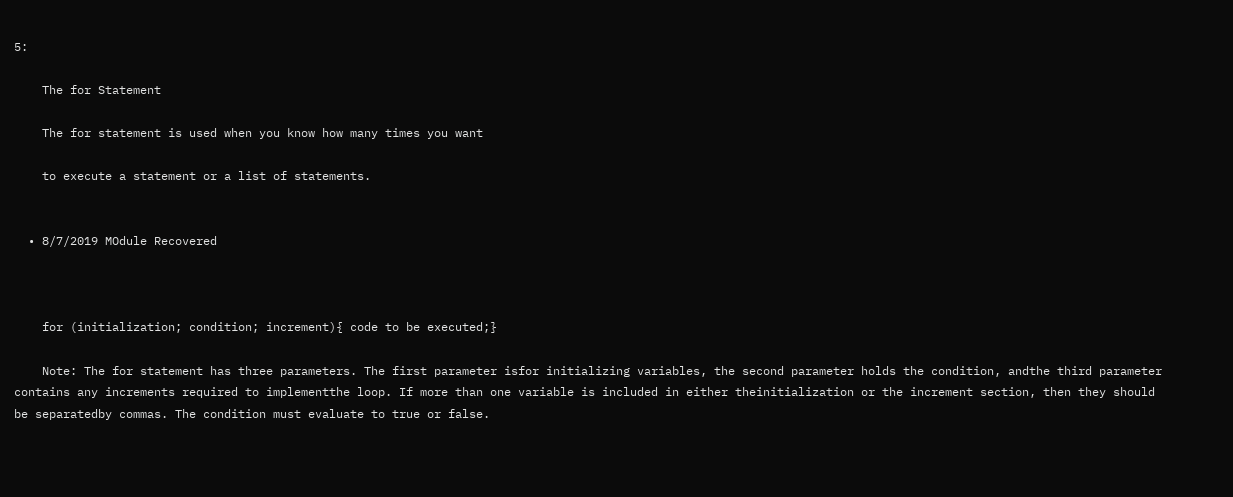5:

    The for Statement

    The for statement is used when you know how many times you want

    to execute a statement or a list of statements.


  • 8/7/2019 MOdule Recovered



    for (initialization; condition; increment){ code to be executed;}

    Note: The for statement has three parameters. The first parameter isfor initializing variables, the second parameter holds the condition, andthe third parameter contains any increments required to implementthe loop. If more than one variable is included in either theinitialization or the increment section, then they should be separatedby commas. The condition must evaluate to true or false.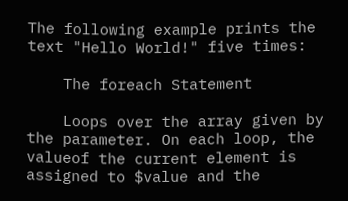The following example prints the text "Hello World!" five times:

    The foreach Statement

    Loops over the array given by the parameter. On each loop, the valueof the current element is assigned to $value and the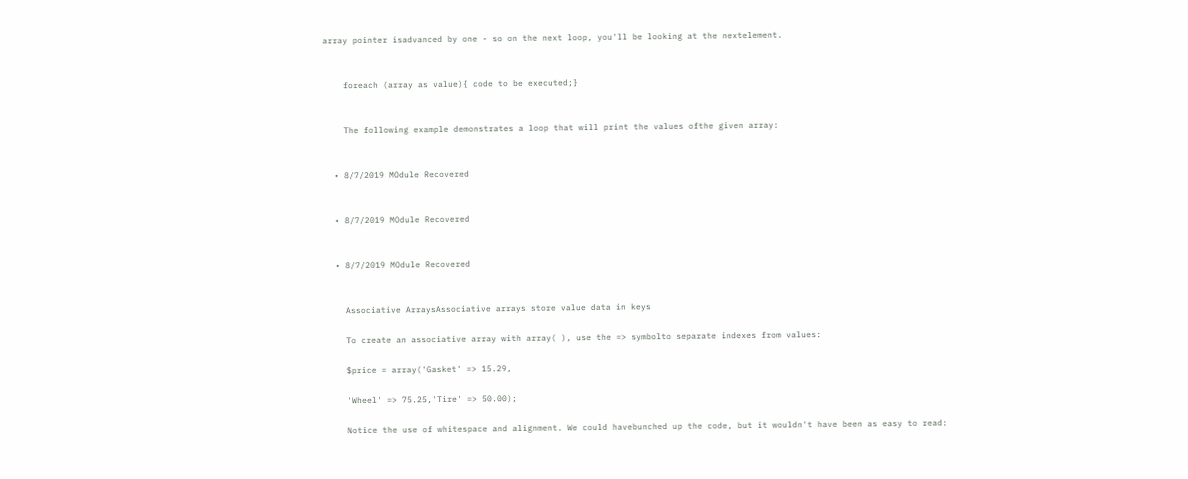array pointer isadvanced by one - so on the next loop, you'll be looking at the nextelement.


    foreach (array as value){ code to be executed;}


    The following example demonstrates a loop that will print the values ofthe given array:


  • 8/7/2019 MOdule Recovered


  • 8/7/2019 MOdule Recovered


  • 8/7/2019 MOdule Recovered


    Associative ArraysAssociative arrays store value data in keys

    To create an associative array with array( ), use the => symbolto separate indexes from values:

    $price = array('Gasket' => 15.29,

    'Wheel' => 75.25,'Tire' => 50.00);

    Notice the use of whitespace and alignment. We could havebunched up the code, but it wouldn't have been as easy to read: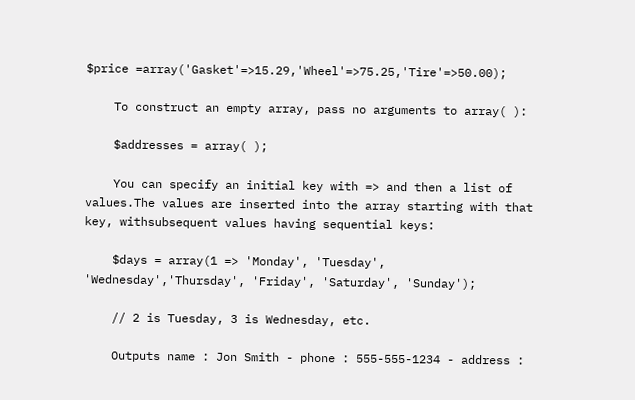$price =array('Gasket'=>15.29,'Wheel'=>75.25,'Tire'=>50.00);

    To construct an empty array, pass no arguments to array( ):

    $addresses = array( );

    You can specify an initial key with => and then a list of values.The values are inserted into the array starting with that key, withsubsequent values having sequential keys:

    $days = array(1 => 'Monday', 'Tuesday', 'Wednesday','Thursday', 'Friday', 'Saturday', 'Sunday');

    // 2 is Tuesday, 3 is Wednesday, etc.

    Outputs name : Jon Smith - phone : 555-555-1234 - address :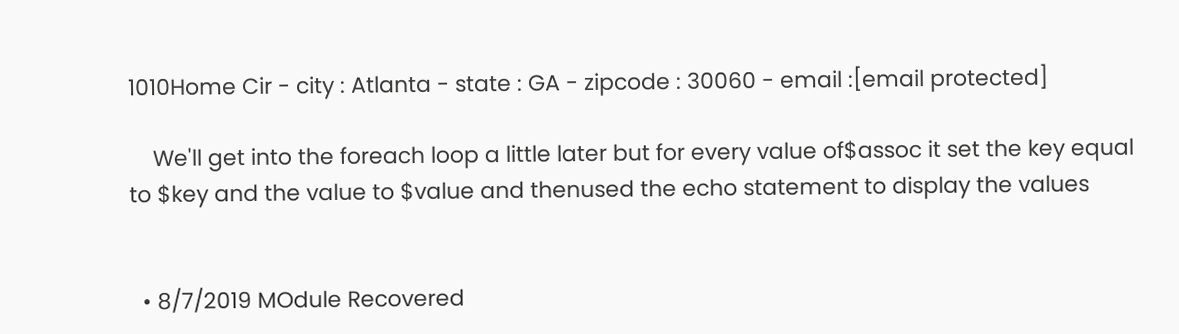1010Home Cir - city : Atlanta - state : GA - zipcode : 30060 - email :[email protected]

    We'll get into the foreach loop a little later but for every value of$assoc it set the key equal to $key and the value to $value and thenused the echo statement to display the values


  • 8/7/2019 MOdule Recovered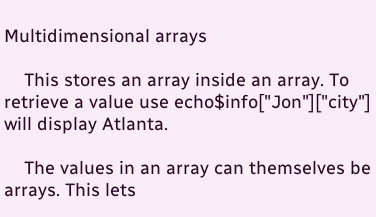Multidimensional arrays

    This stores an array inside an array. To retrieve a value use echo$info["Jon"]["city"] will display Atlanta.

    The values in an array can themselves be arrays. This lets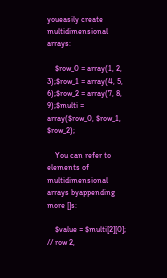youeasily create multidimensional arrays:

    $row_0 = array(1, 2, 3);$row_1 = array(4, 5, 6);$row_2 = array(7, 8, 9);$multi = array($row_0, $row_1, $row_2);

    You can refer to elements of multidimensional arrays byappending more []s:

    $value = $multi[2][0]; // row 2,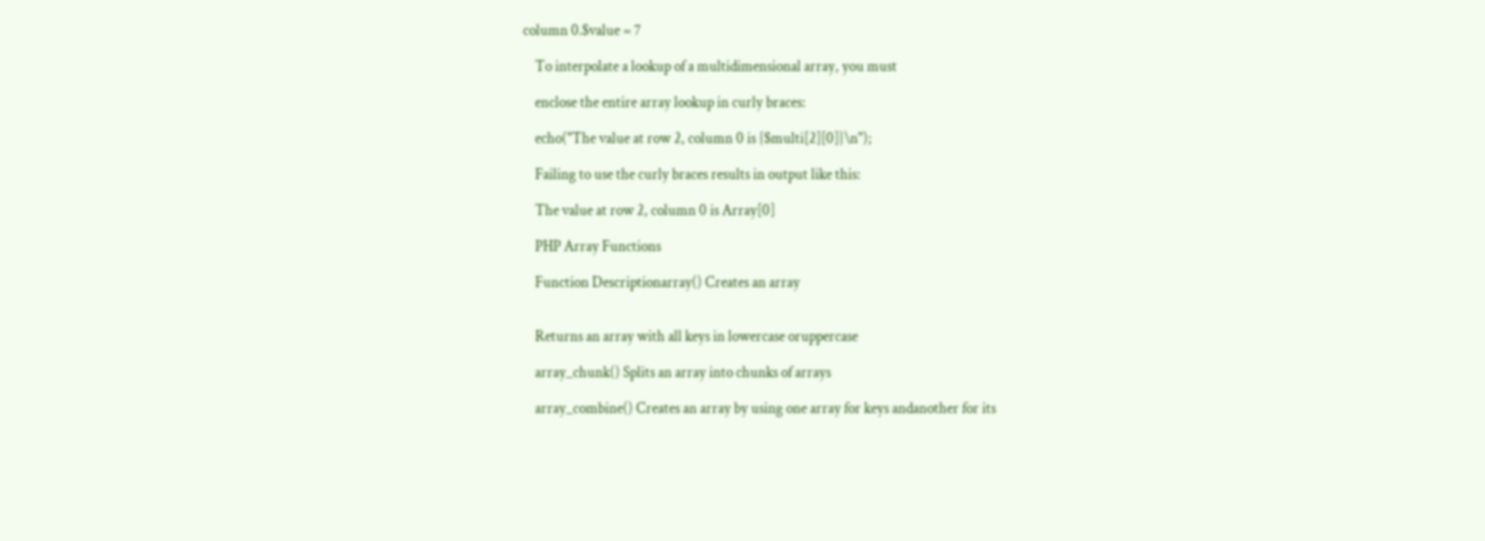column 0.$value = 7

    To interpolate a lookup of a multidimensional array, you must

    enclose the entire array lookup in curly braces:

    echo("The value at row 2, column 0 is {$multi[2][0]}\n");

    Failing to use the curly braces results in output like this:

    The value at row 2, column 0 is Array[0]

    PHP Array Functions

    Function Descriptionarray() Creates an array


    Returns an array with all keys in lowercase oruppercase

    array_chunk() Splits an array into chunks of arrays

    array_combine() Creates an array by using one array for keys andanother for its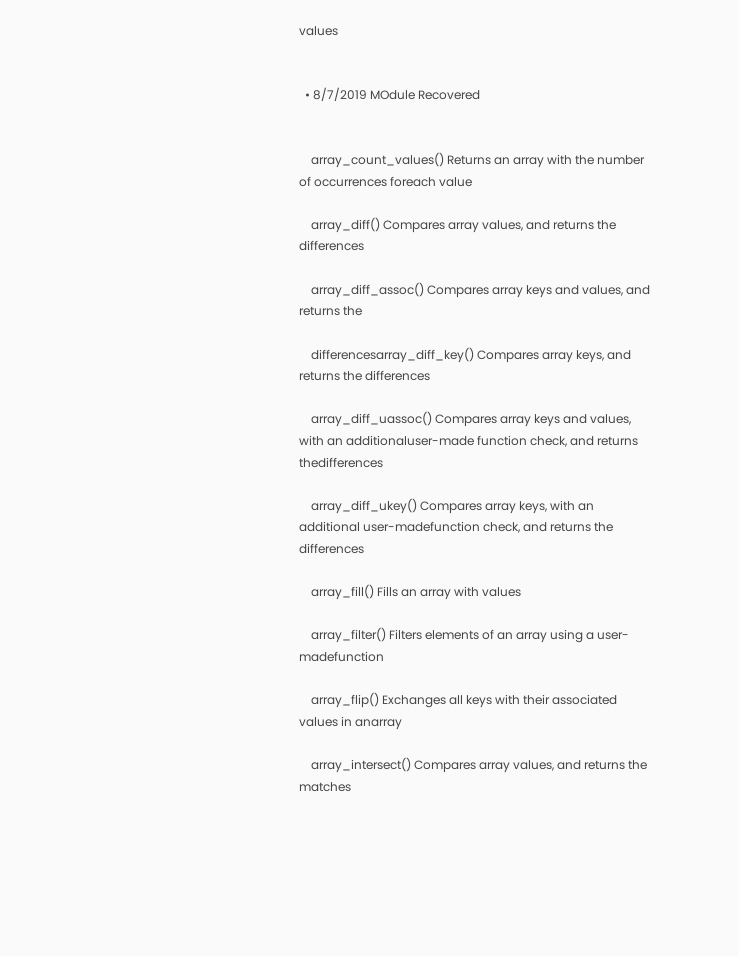values


  • 8/7/2019 MOdule Recovered


    array_count_values() Returns an array with the number of occurrences foreach value

    array_diff() Compares array values, and returns the differences

    array_diff_assoc() Compares array keys and values, and returns the

    differencesarray_diff_key() Compares array keys, and returns the differences

    array_diff_uassoc() Compares array keys and values, with an additionaluser-made function check, and returns thedifferences

    array_diff_ukey() Compares array keys, with an additional user-madefunction check, and returns the differences

    array_fill() Fills an array with values

    array_filter() Filters elements of an array using a user-madefunction

    array_flip() Exchanges all keys with their associated values in anarray

    array_intersect() Compares array values, and returns the matches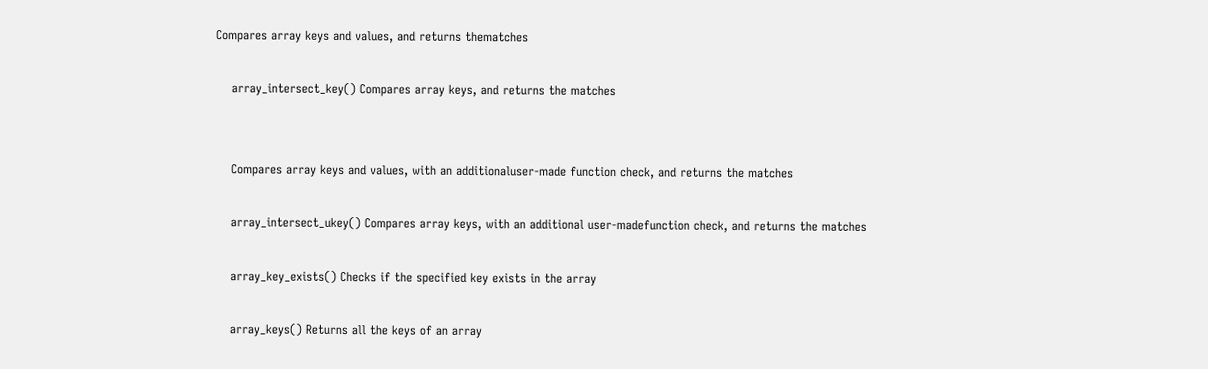Compares array keys and values, and returns thematches

    array_intersect_key() Compares array keys, and returns the matches


    Compares array keys and values, with an additionaluser-made function check, and returns the matches

    array_intersect_ukey() Compares array keys, with an additional user-madefunction check, and returns the matches

    array_key_exists() Checks if the specified key exists in the array

    array_keys() Returns all the keys of an array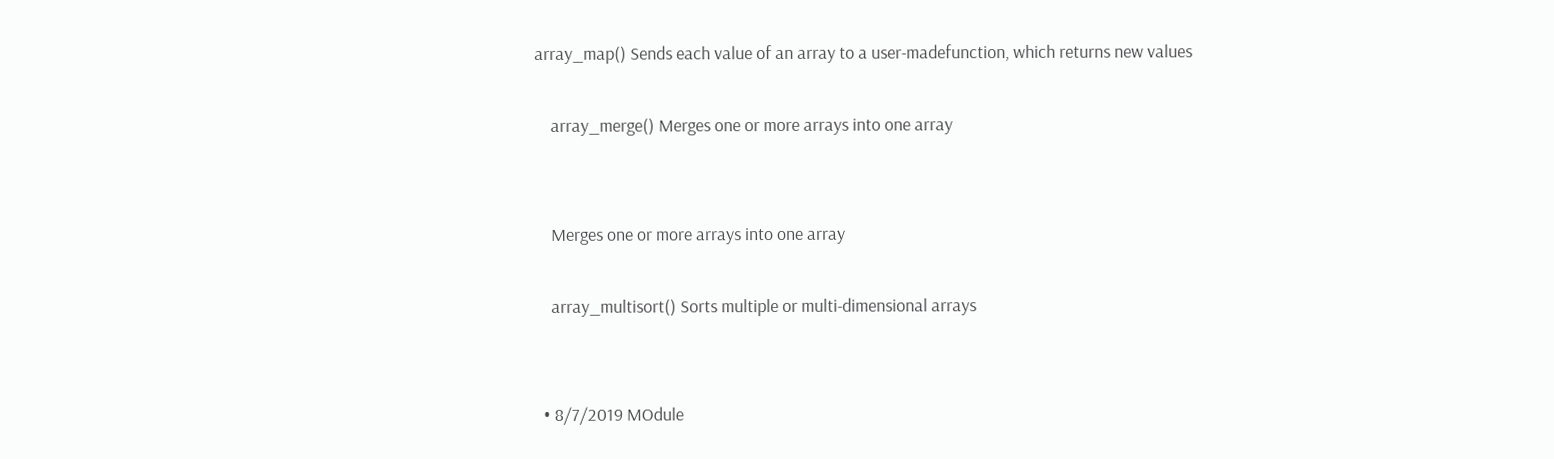array_map() Sends each value of an array to a user-madefunction, which returns new values

    array_merge() Merges one or more arrays into one array


    Merges one or more arrays into one array

    array_multisort() Sorts multiple or multi-dimensional arrays


  • 8/7/2019 MOdule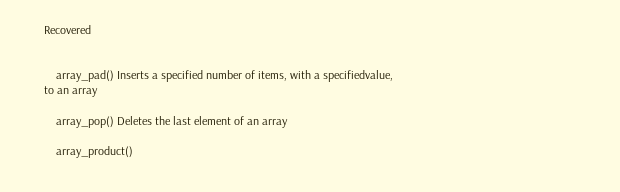Recovered


    array_pad() Inserts a specified number of items, with a specifiedvalue, to an array

    array_pop() Deletes the last element of an array

    array_product()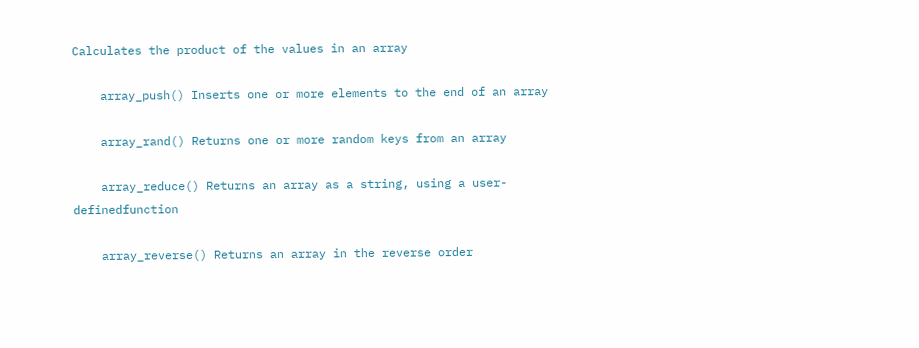Calculates the product of the values in an array

    array_push() Inserts one or more elements to the end of an array

    array_rand() Returns one or more random keys from an array

    array_reduce() Returns an array as a string, using a user-definedfunction

    array_reverse() Returns an array in the reverse order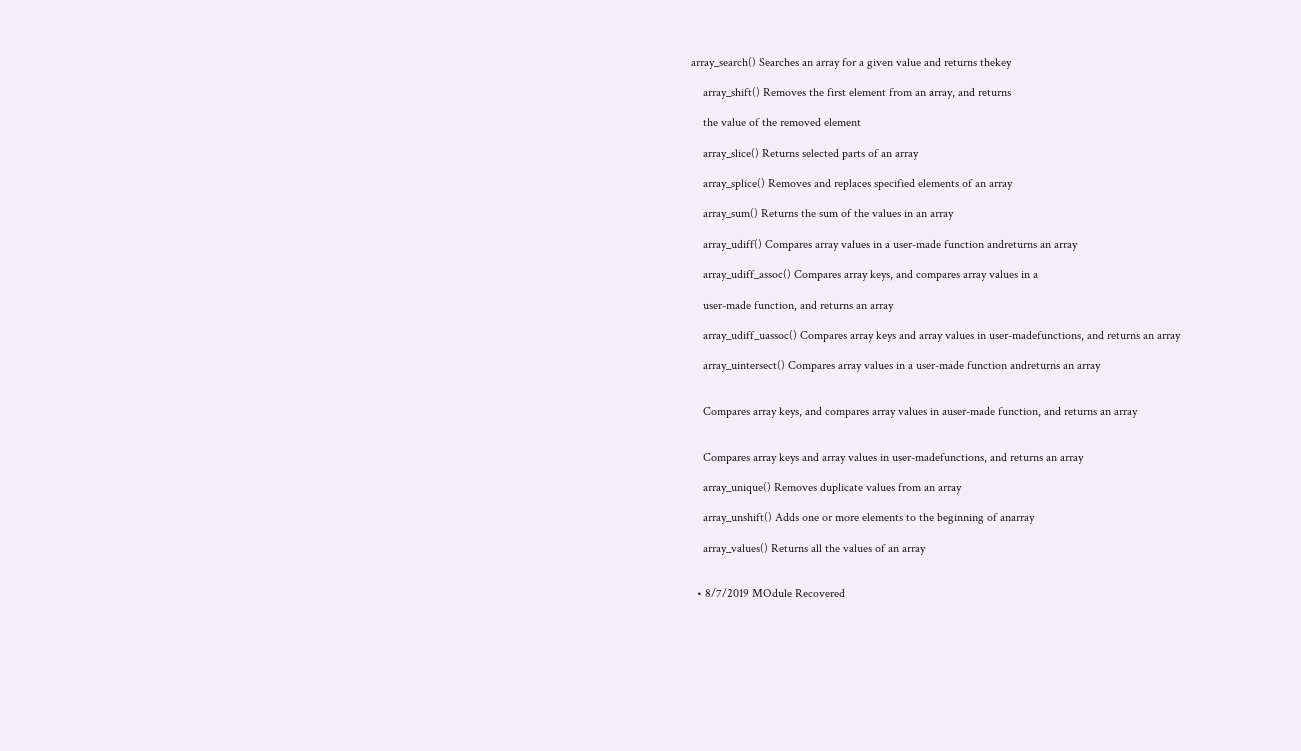array_search() Searches an array for a given value and returns thekey

    array_shift() Removes the first element from an array, and returns

    the value of the removed element

    array_slice() Returns selected parts of an array

    array_splice() Removes and replaces specified elements of an array

    array_sum() Returns the sum of the values in an array

    array_udiff() Compares array values in a user-made function andreturns an array

    array_udiff_assoc() Compares array keys, and compares array values in a

    user-made function, and returns an array

    array_udiff_uassoc() Compares array keys and array values in user-madefunctions, and returns an array

    array_uintersect() Compares array values in a user-made function andreturns an array


    Compares array keys, and compares array values in auser-made function, and returns an array


    Compares array keys and array values in user-madefunctions, and returns an array

    array_unique() Removes duplicate values from an array

    array_unshift() Adds one or more elements to the beginning of anarray

    array_values() Returns all the values of an array


  • 8/7/2019 MOdule Recovered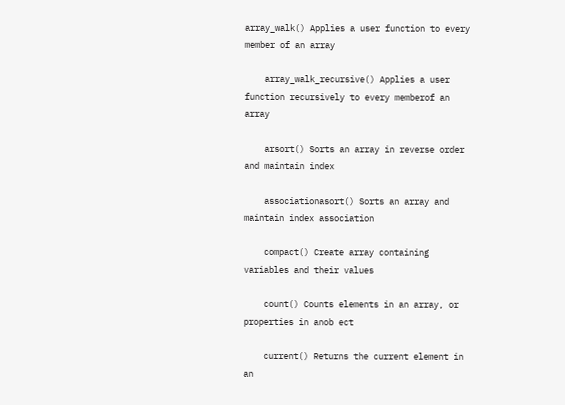array_walk() Applies a user function to every member of an array

    array_walk_recursive() Applies a user function recursively to every memberof an array

    arsort() Sorts an array in reverse order and maintain index

    associationasort() Sorts an array and maintain index association

    compact() Create array containing variables and their values

    count() Counts elements in an array, or properties in anob ect

    current() Returns the current element in an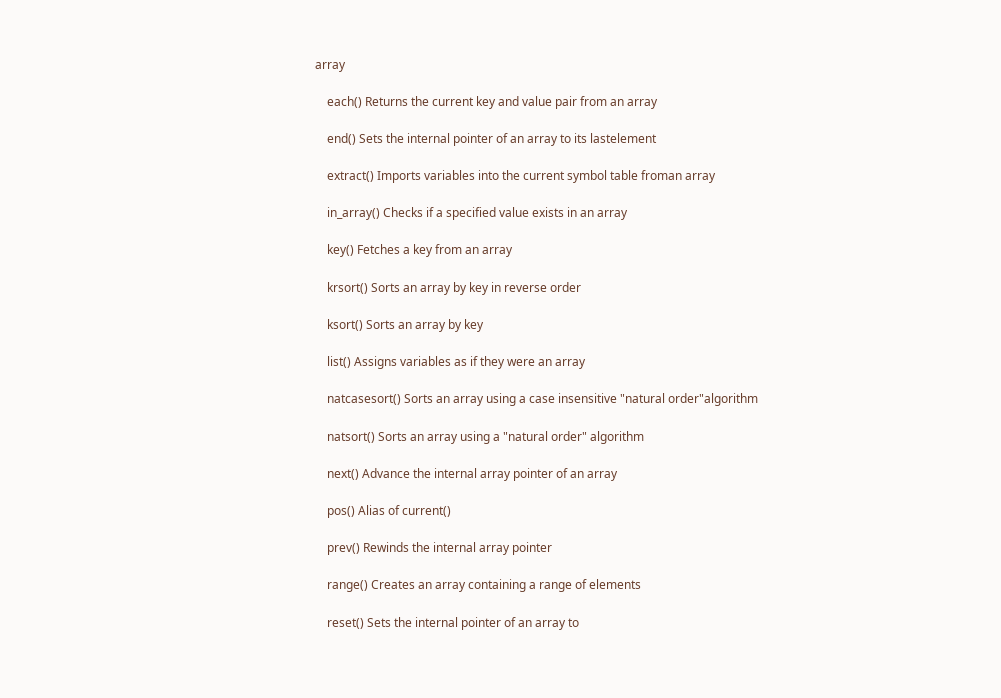array

    each() Returns the current key and value pair from an array

    end() Sets the internal pointer of an array to its lastelement

    extract() Imports variables into the current symbol table froman array

    in_array() Checks if a specified value exists in an array

    key() Fetches a key from an array

    krsort() Sorts an array by key in reverse order

    ksort() Sorts an array by key

    list() Assigns variables as if they were an array

    natcasesort() Sorts an array using a case insensitive "natural order"algorithm

    natsort() Sorts an array using a "natural order" algorithm

    next() Advance the internal array pointer of an array

    pos() Alias of current()

    prev() Rewinds the internal array pointer

    range() Creates an array containing a range of elements

    reset() Sets the internal pointer of an array to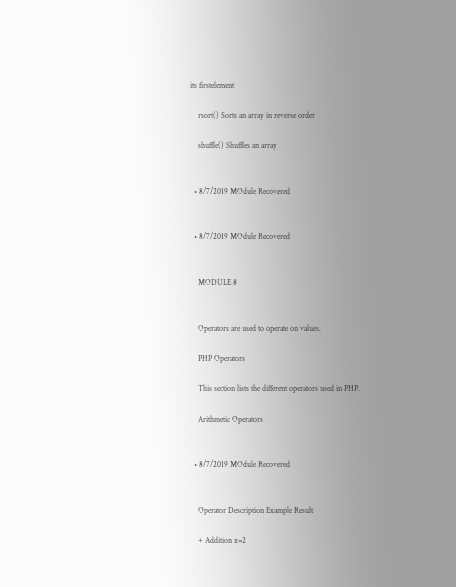its firstelement

    rsort() Sorts an array in reverse order

    shuffle() Shuffles an array


  • 8/7/2019 MOdule Recovered


  • 8/7/2019 MOdule Recovered


    MODULE 8


    Operators are used to operate on values.

    PHP Operators

    This section lists the different operators used in PHP.

    Arithmetic Operators


  • 8/7/2019 MOdule Recovered


    Operator Description Example Result

    + Addition x=2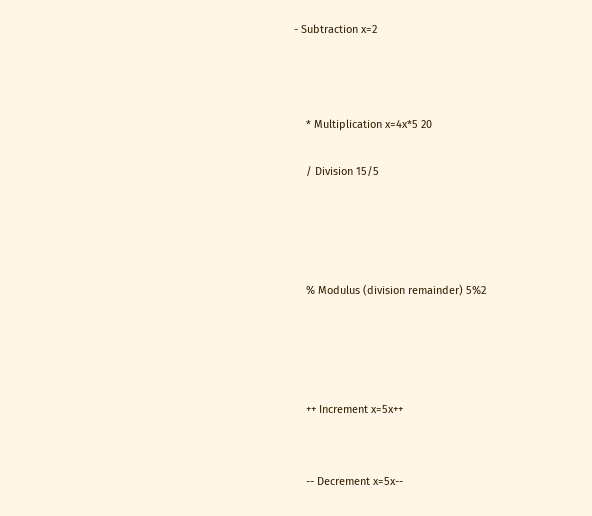- Subtraction x=2



    * Multiplication x=4x*5 20

    / Division 15/5




    % Modulus (division remainder) 5%2




    ++ Increment x=5x++


    -- Decrement x=5x--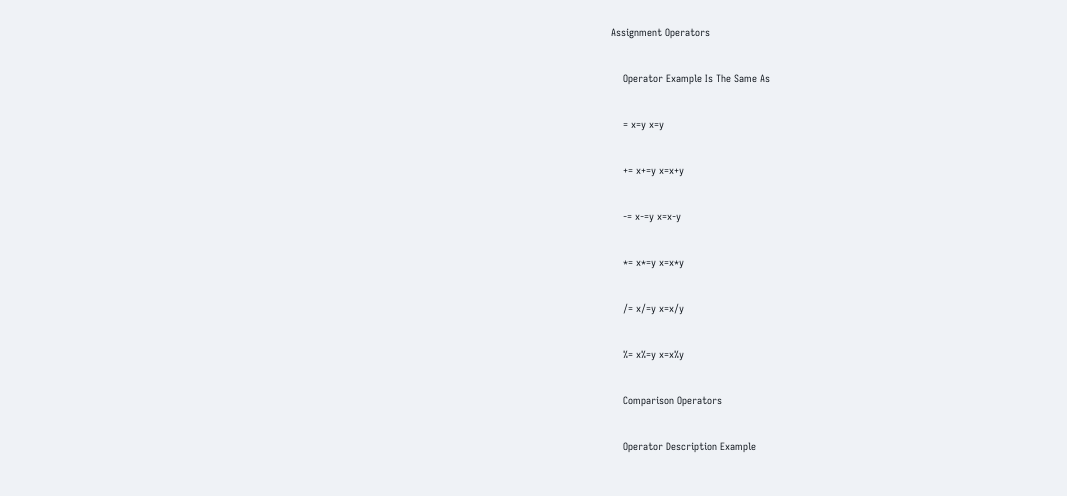Assignment Operators

    Operator Example Is The Same As

    = x=y x=y

    += x+=y x=x+y

    -= x-=y x=x-y

    *= x*=y x=x*y

    /= x/=y x=x/y

    %= x%=y x=x%y

    Comparison Operators

    Operator Description Example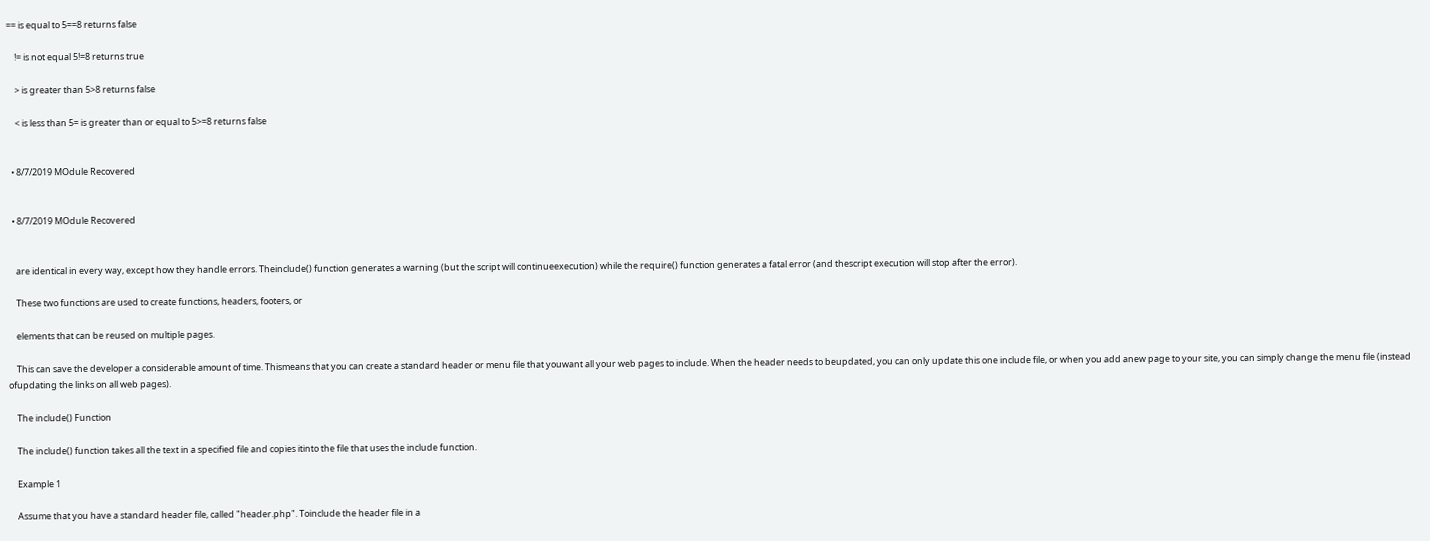== is equal to 5==8 returns false

    != is not equal 5!=8 returns true

    > is greater than 5>8 returns false

    < is less than 5= is greater than or equal to 5>=8 returns false


  • 8/7/2019 MOdule Recovered


  • 8/7/2019 MOdule Recovered


    are identical in every way, except how they handle errors. Theinclude() function generates a warning (but the script will continueexecution) while the require() function generates a fatal error (and thescript execution will stop after the error).

    These two functions are used to create functions, headers, footers, or

    elements that can be reused on multiple pages.

    This can save the developer a considerable amount of time. Thismeans that you can create a standard header or menu file that youwant all your web pages to include. When the header needs to beupdated, you can only update this one include file, or when you add anew page to your site, you can simply change the menu file (instead ofupdating the links on all web pages).

    The include() Function

    The include() function takes all the text in a specified file and copies itinto the file that uses the include function.

    Example 1

    Assume that you have a standard header file, called "header.php". Toinclude the header file in a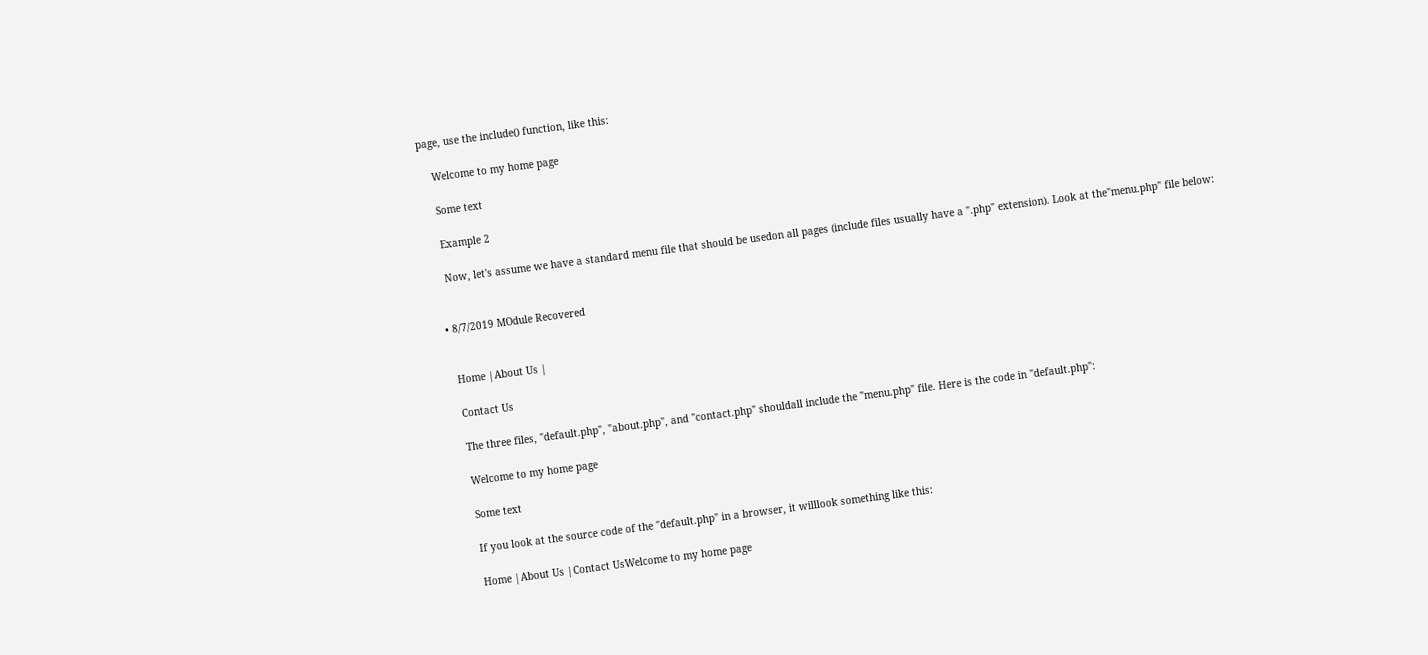page, use the include() function, like this:

    Welcome to my home page

    Some text

    Example 2

    Now, let's assume we have a standard menu file that should be usedon all pages (include files usually have a ".php" extension). Look at the"menu.php" file below:


  • 8/7/2019 MOdule Recovered


    Home |About Us |

    Contact Us

    The three files, "default.php", "about.php", and "contact.php" shouldall include the "menu.php" file. Here is the code in "default.php":

    Welcome to my home page

    Some text

    If you look at the source code of the "default.php" in a browser, it willlook something like this:

    Home |About Us |Contact UsWelcome to my home page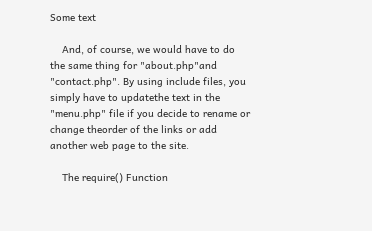Some text

    And, of course, we would have to do the same thing for "about.php"and "contact.php". By using include files, you simply have to updatethe text in the "menu.php" file if you decide to rename or change theorder of the links or add another web page to the site.

    The require() Function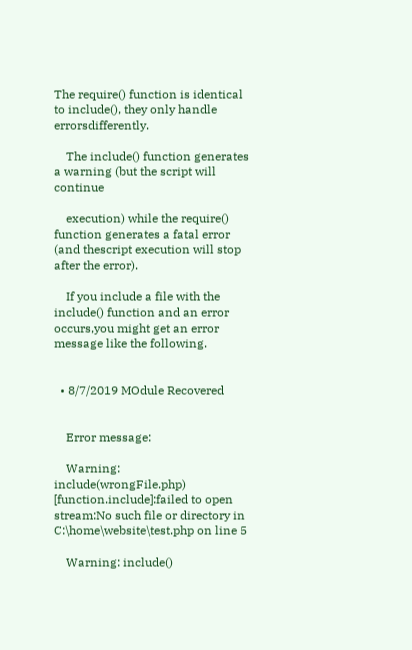The require() function is identical to include(), they only handle errorsdifferently.

    The include() function generates a warning (but the script will continue

    execution) while the require() function generates a fatal error (and thescript execution will stop after the error).

    If you include a file with the include() function and an error occurs,you might get an error message like the following.


  • 8/7/2019 MOdule Recovered


    Error message:

    Warning: include(wrongFile.php) [function.include]:failed to open stream:No such file or directory in C:\home\website\test.php on line 5

    Warning: include()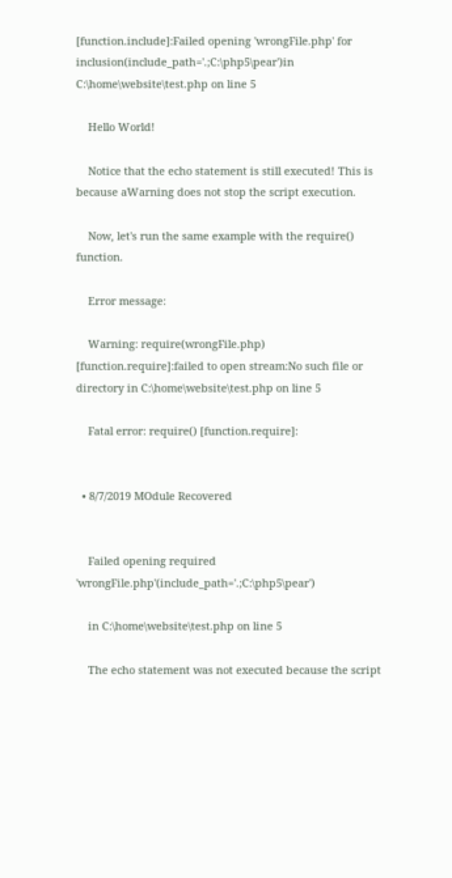[function.include]:Failed opening 'wrongFile.php' for inclusion(include_path='.;C:\php5\pear')in C:\home\website\test.php on line 5

    Hello World!

    Notice that the echo statement is still executed! This is because aWarning does not stop the script execution.

    Now, let's run the same example with the require() function.

    Error message:

    Warning: require(wrongFile.php) [function.require]:failed to open stream:No such file or directory in C:\home\website\test.php on line 5

    Fatal error: require() [function.require]:


  • 8/7/2019 MOdule Recovered


    Failed opening required 'wrongFile.php'(include_path='.;C:\php5\pear')

    in C:\home\website\test.php on line 5

    The echo statement was not executed because the script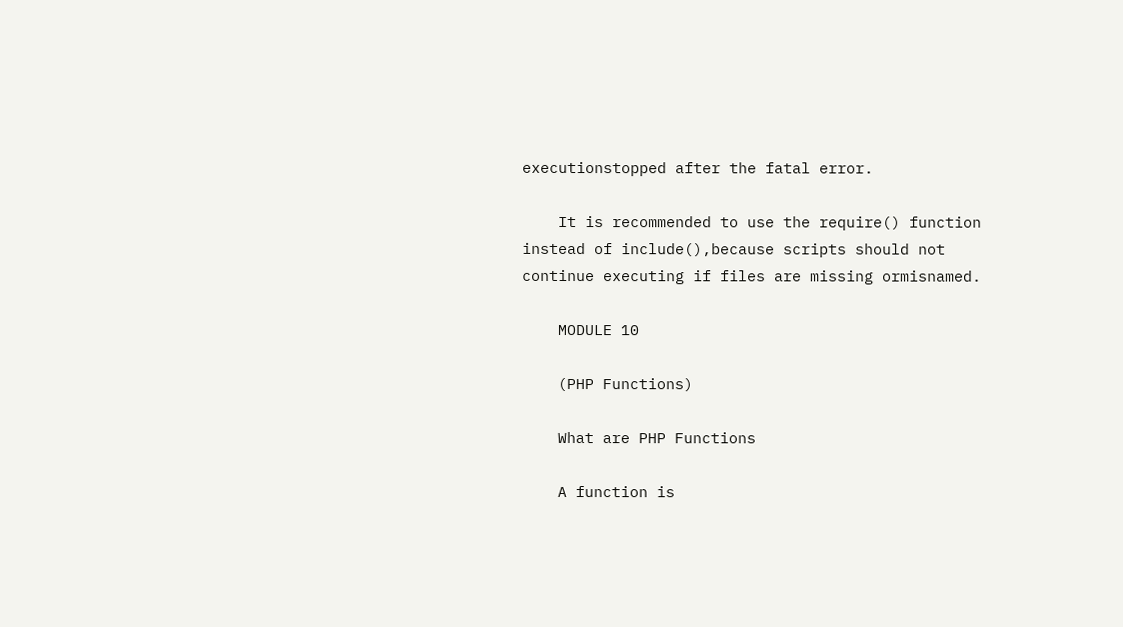executionstopped after the fatal error.

    It is recommended to use the require() function instead of include(),because scripts should not continue executing if files are missing ormisnamed.

    MODULE 10

    (PHP Functions)

    What are PHP Functions

    A function is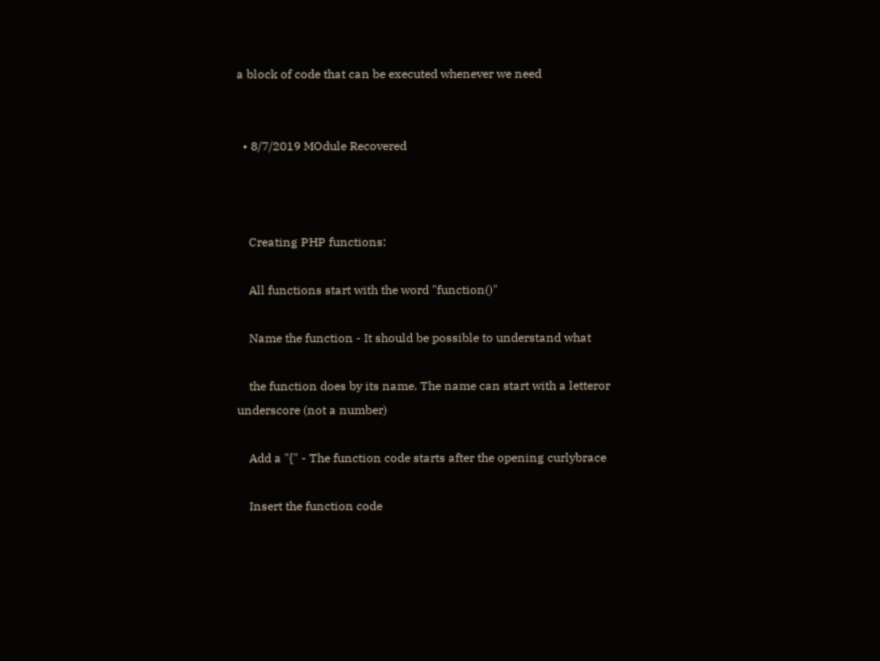a block of code that can be executed whenever we need


  • 8/7/2019 MOdule Recovered



    Creating PHP functions:

    All functions start with the word "function()"

    Name the function - It should be possible to understand what

    the function does by its name. The name can start with a letteror underscore (not a number)

    Add a "{" - The function code starts after the opening curlybrace

    Insert the function code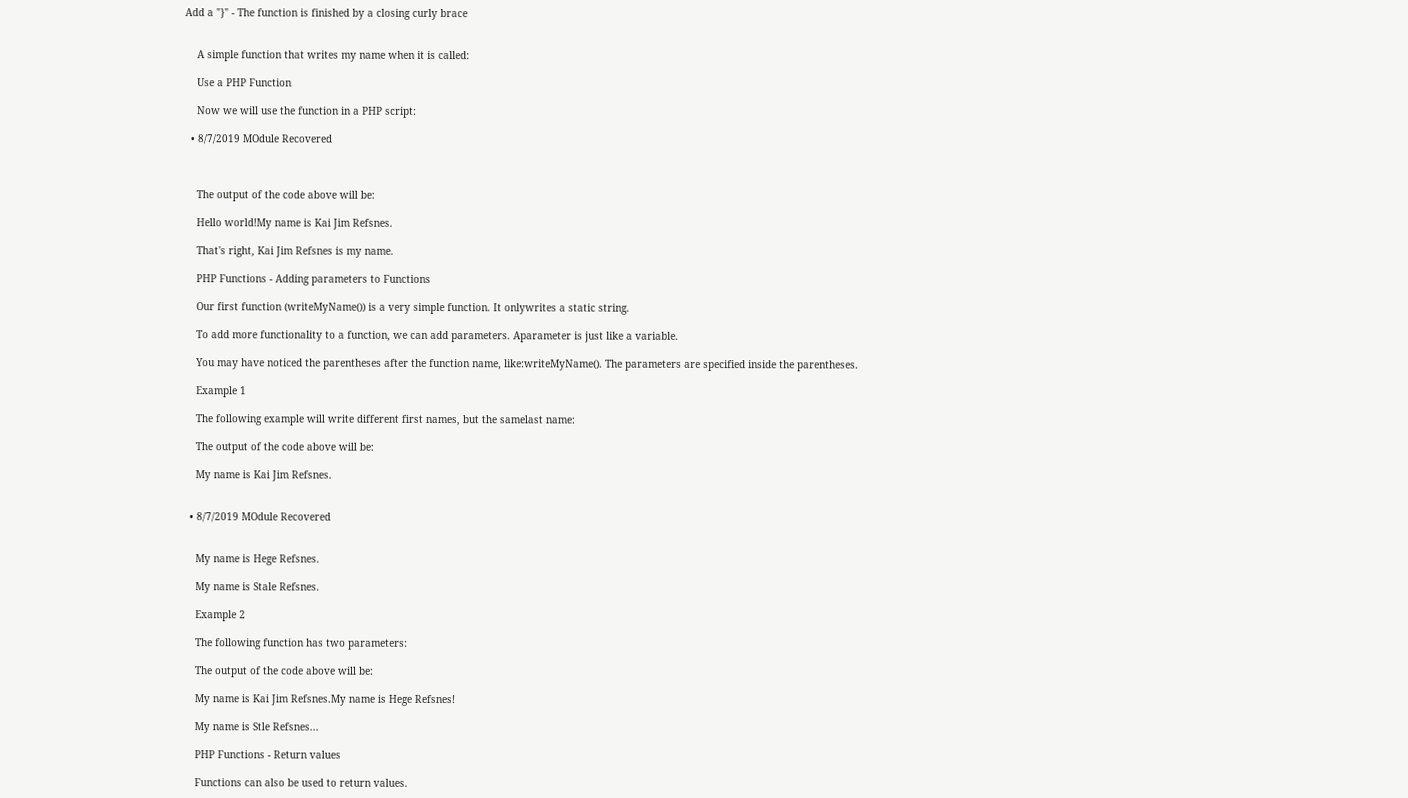Add a "}" - The function is finished by a closing curly brace


    A simple function that writes my name when it is called:

    Use a PHP Function

    Now we will use the function in a PHP script:

  • 8/7/2019 MOdule Recovered



    The output of the code above will be:

    Hello world!My name is Kai Jim Refsnes.

    That's right, Kai Jim Refsnes is my name.

    PHP Functions - Adding parameters to Functions

    Our first function (writeMyName()) is a very simple function. It onlywrites a static string.

    To add more functionality to a function, we can add parameters. Aparameter is just like a variable.

    You may have noticed the parentheses after the function name, like:writeMyName(). The parameters are specified inside the parentheses.

    Example 1

    The following example will write different first names, but the samelast name:

    The output of the code above will be:

    My name is Kai Jim Refsnes.


  • 8/7/2019 MOdule Recovered


    My name is Hege Refsnes.

    My name is Stale Refsnes.

    Example 2

    The following function has two parameters:

    The output of the code above will be:

    My name is Kai Jim Refsnes.My name is Hege Refsnes!

    My name is Stle Refsnes...

    PHP Functions - Return values

    Functions can also be used to return values.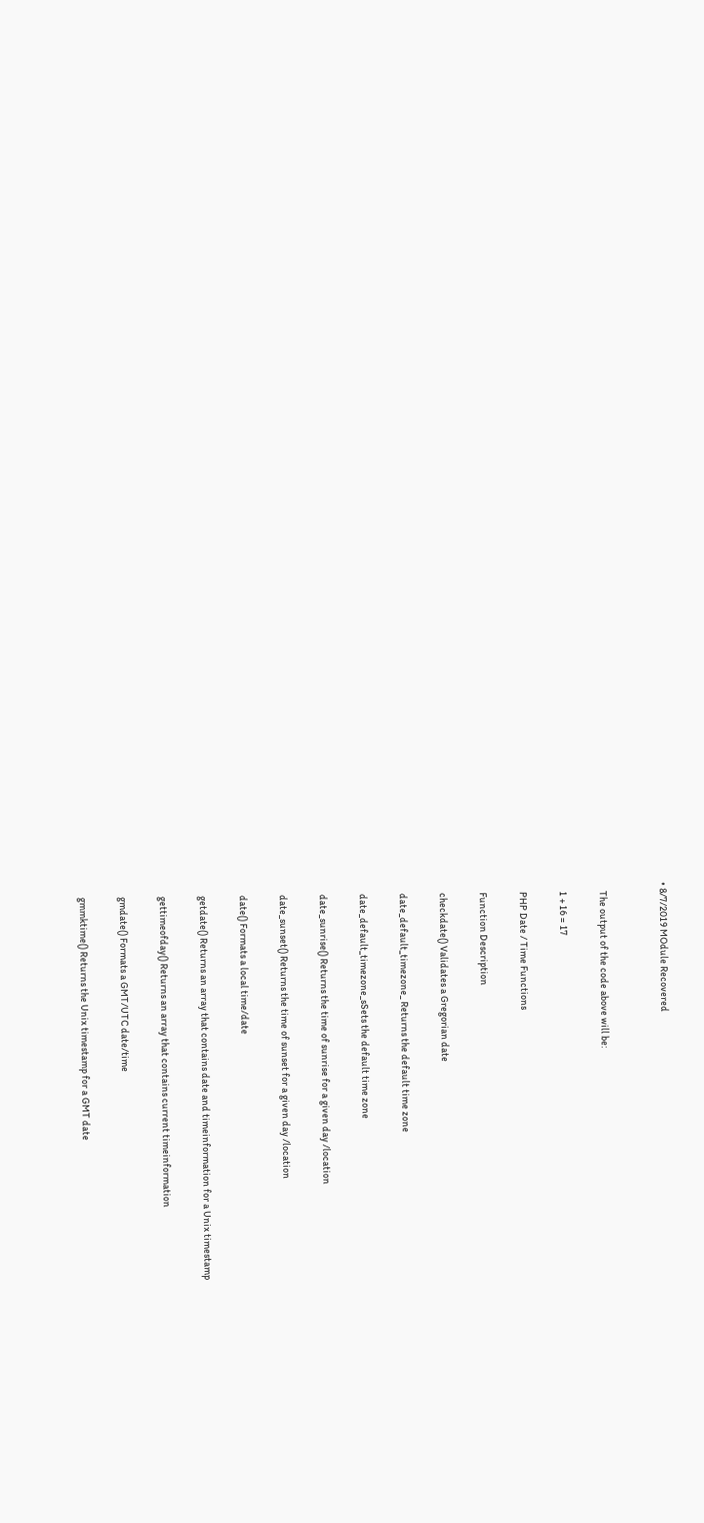• 8/7/2019 MOdule Recovered


    The output of the code above will be:

    1 + 16 = 17

    PHP Date / Time Functions

    Function Description

    checkdate() Validates a Gregorian date

    date_default_timezone_ Returns the default time zone

    date_default_timezone_sSets the default time zone

    date_sunrise() Returns the time of sunrise for a given day /location

    date_sunset() Returns the time of sunset for a given day /location

    date() Formats a local time/date

    getdate() Returns an array that contains date and timeinformation for a Unix timestamp

    gettimeofday() Returns an array that contains current timeinformation

    gmdate() Formats a GMT/UTC date/time

    gmmktime() Returns the Unix timestamp for a GMT date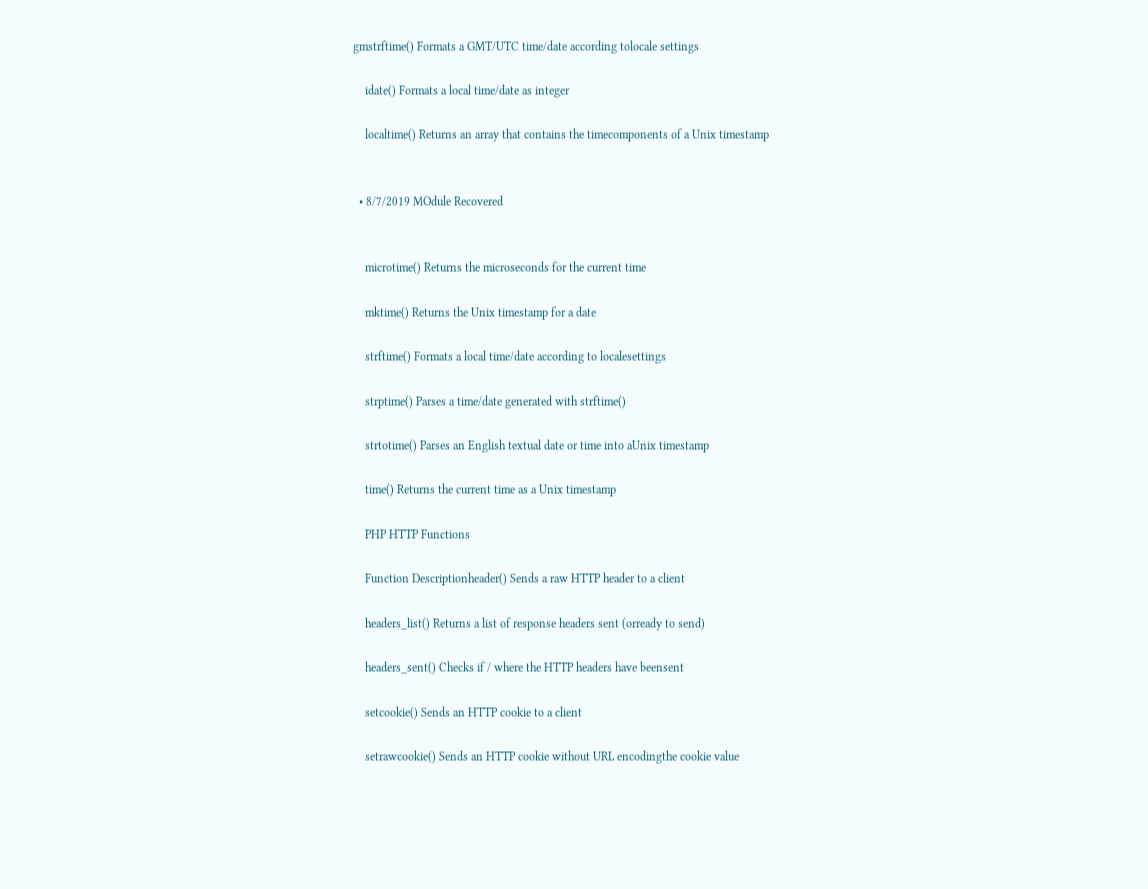gmstrftime() Formats a GMT/UTC time/date according tolocale settings

    idate() Formats a local time/date as integer

    localtime() Returns an array that contains the timecomponents of a Unix timestamp


  • 8/7/2019 MOdule Recovered


    microtime() Returns the microseconds for the current time

    mktime() Returns the Unix timestamp for a date

    strftime() Formats a local time/date according to localesettings

    strptime() Parses a time/date generated with strftime()

    strtotime() Parses an English textual date or time into aUnix timestamp

    time() Returns the current time as a Unix timestamp

    PHP HTTP Functions

    Function Descriptionheader() Sends a raw HTTP header to a client

    headers_list() Returns a list of response headers sent (orready to send)

    headers_sent() Checks if / where the HTTP headers have beensent

    setcookie() Sends an HTTP cookie to a client

    setrawcookie() Sends an HTTP cookie without URL encodingthe cookie value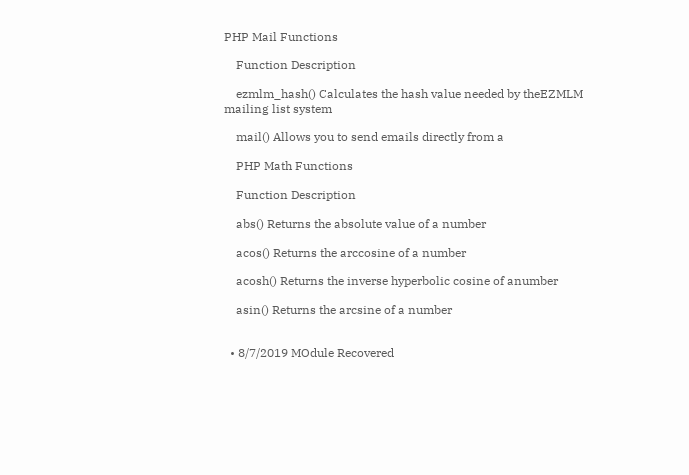PHP Mail Functions

    Function Description

    ezmlm_hash() Calculates the hash value needed by theEZMLM mailing list system

    mail() Allows you to send emails directly from a

    PHP Math Functions

    Function Description

    abs() Returns the absolute value of a number

    acos() Returns the arccosine of a number

    acosh() Returns the inverse hyperbolic cosine of anumber

    asin() Returns the arcsine of a number


  • 8/7/2019 MOdule Recovered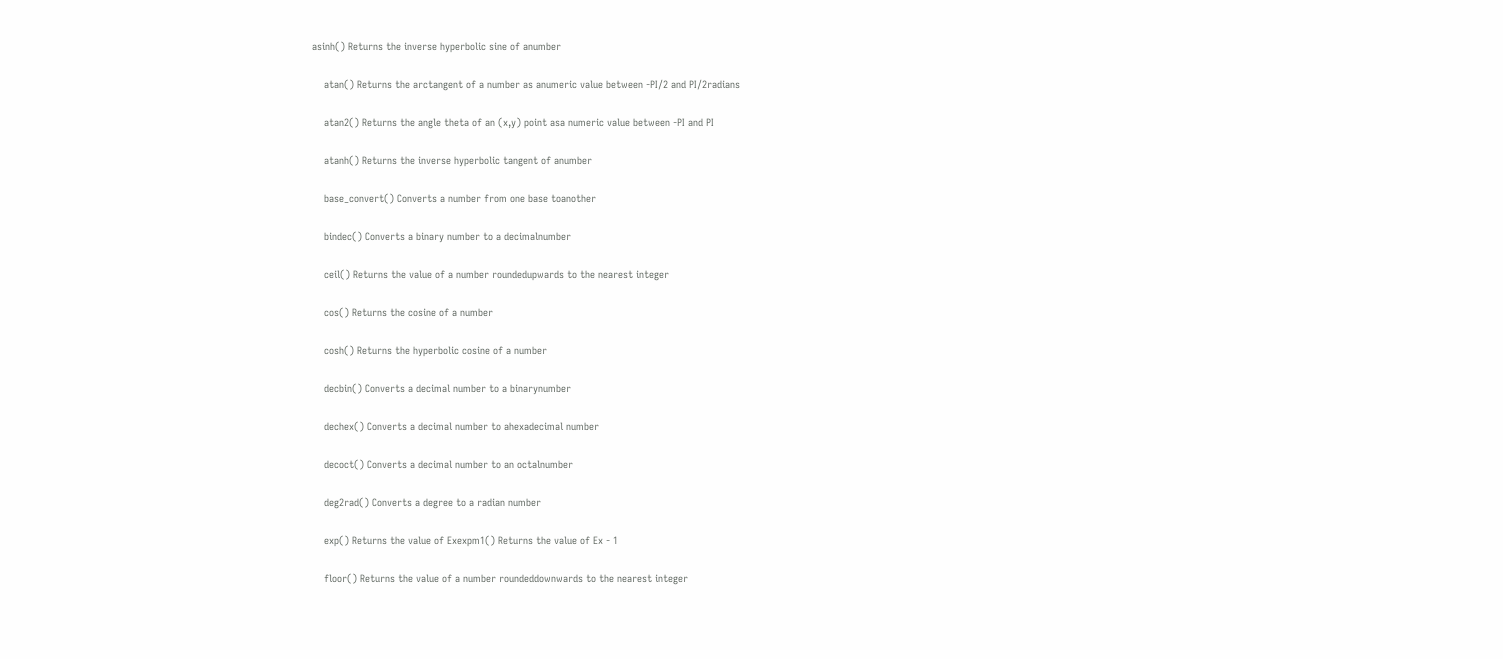asinh() Returns the inverse hyperbolic sine of anumber

    atan() Returns the arctangent of a number as anumeric value between -PI/2 and PI/2radians

    atan2() Returns the angle theta of an (x,y) point asa numeric value between -PI and PI

    atanh() Returns the inverse hyperbolic tangent of anumber

    base_convert() Converts a number from one base toanother

    bindec() Converts a binary number to a decimalnumber

    ceil() Returns the value of a number roundedupwards to the nearest integer

    cos() Returns the cosine of a number

    cosh() Returns the hyperbolic cosine of a number

    decbin() Converts a decimal number to a binarynumber

    dechex() Converts a decimal number to ahexadecimal number

    decoct() Converts a decimal number to an octalnumber

    deg2rad() Converts a degree to a radian number

    exp() Returns the value of Exexpm1() Returns the value of Ex - 1

    floor() Returns the value of a number roundeddownwards to the nearest integer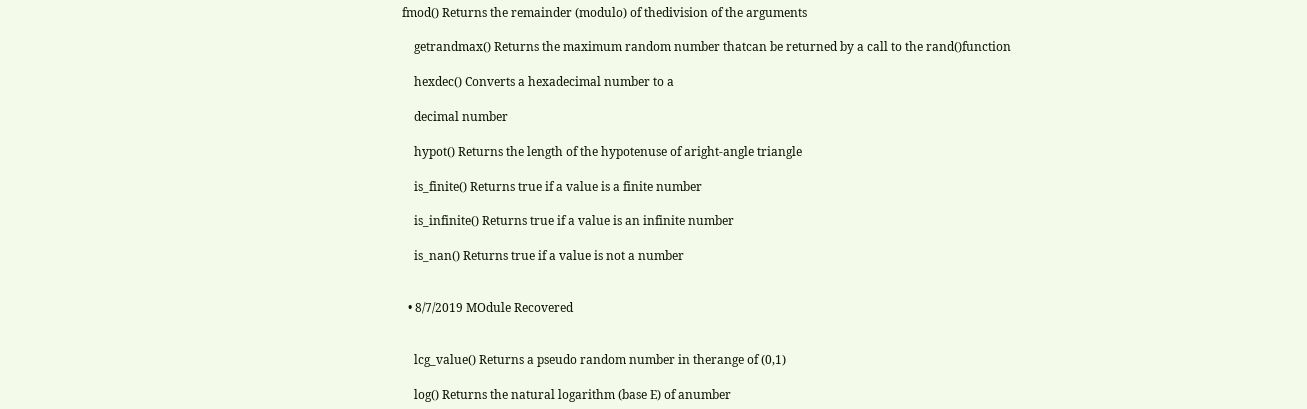fmod() Returns the remainder (modulo) of thedivision of the arguments

    getrandmax() Returns the maximum random number thatcan be returned by a call to the rand()function

    hexdec() Converts a hexadecimal number to a

    decimal number

    hypot() Returns the length of the hypotenuse of aright-angle triangle

    is_finite() Returns true if a value is a finite number

    is_infinite() Returns true if a value is an infinite number

    is_nan() Returns true if a value is not a number


  • 8/7/2019 MOdule Recovered


    lcg_value() Returns a pseudo random number in therange of (0,1)

    log() Returns the natural logarithm (base E) of anumber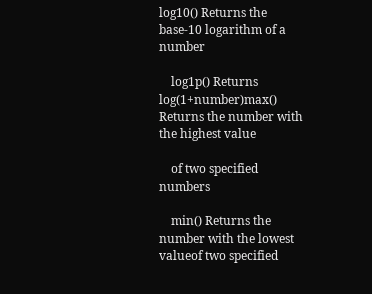log10() Returns the base-10 logarithm of a number

    log1p() Returns log(1+number)max() Returns the number with the highest value

    of two specified numbers

    min() Returns the number with the lowest valueof two specified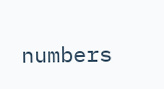numbers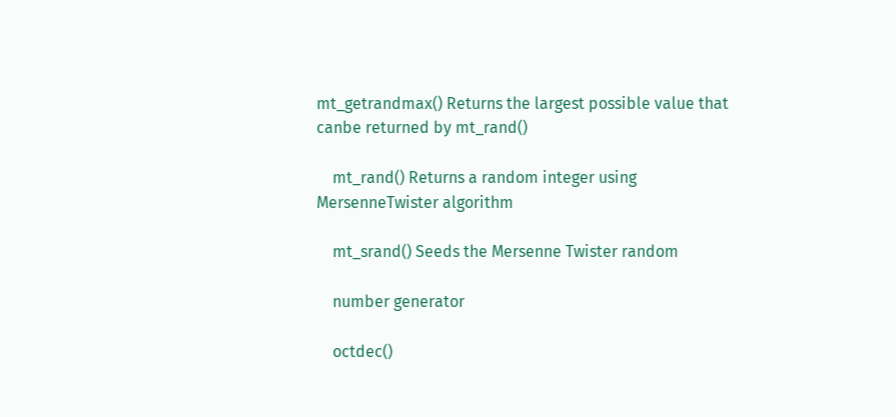mt_getrandmax() Returns the largest possible value that canbe returned by mt_rand()

    mt_rand() Returns a random integer using MersenneTwister algorithm

    mt_srand() Seeds the Mersenne Twister random

    number generator

    octdec()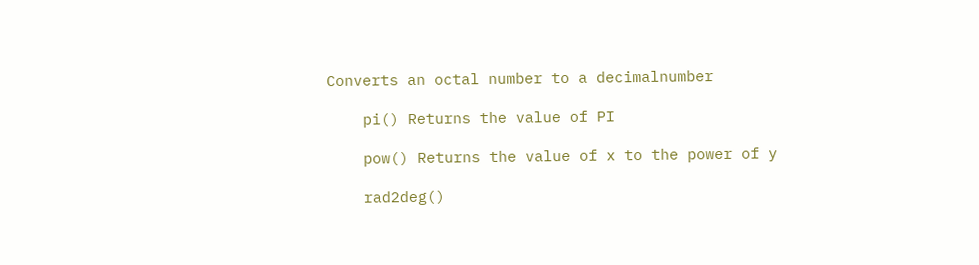Converts an octal number to a decimalnumber

    pi() Returns the value of PI

    pow() Returns the value of x to the power of y

    rad2deg()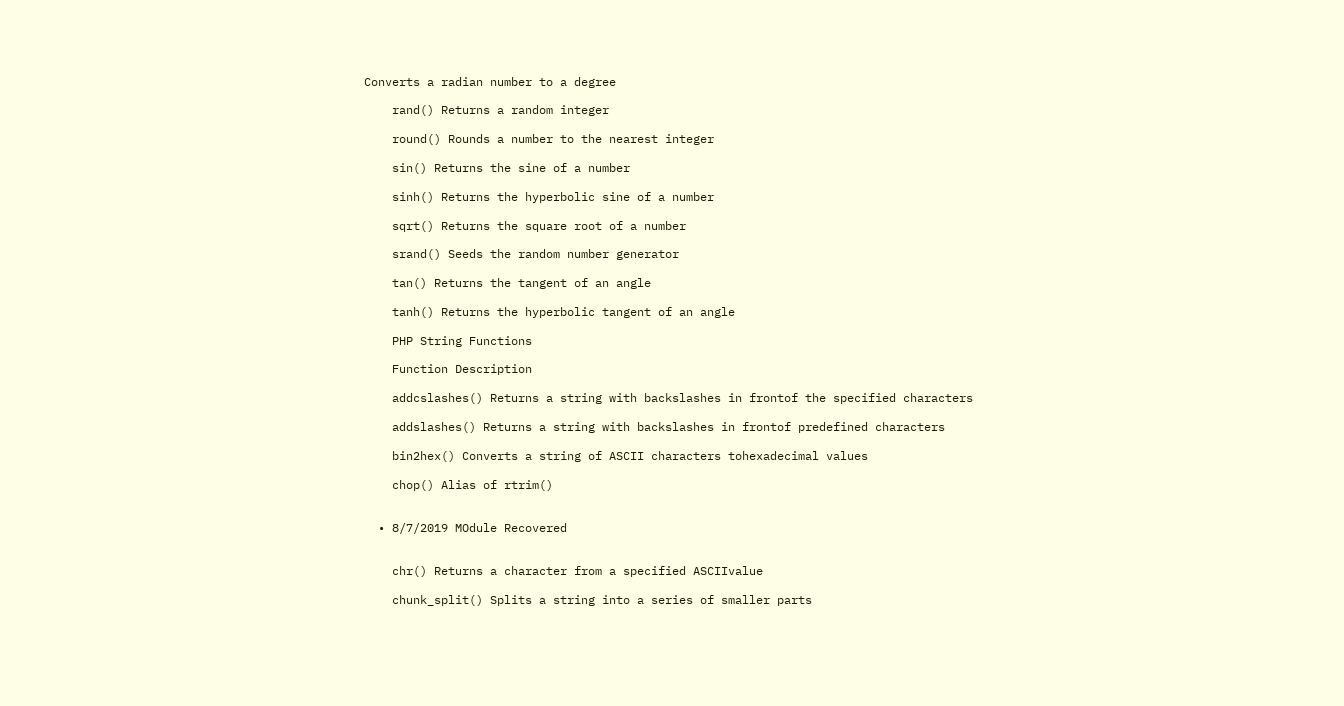Converts a radian number to a degree

    rand() Returns a random integer

    round() Rounds a number to the nearest integer

    sin() Returns the sine of a number

    sinh() Returns the hyperbolic sine of a number

    sqrt() Returns the square root of a number

    srand() Seeds the random number generator

    tan() Returns the tangent of an angle

    tanh() Returns the hyperbolic tangent of an angle

    PHP String Functions

    Function Description

    addcslashes() Returns a string with backslashes in frontof the specified characters

    addslashes() Returns a string with backslashes in frontof predefined characters

    bin2hex() Converts a string of ASCII characters tohexadecimal values

    chop() Alias of rtrim()


  • 8/7/2019 MOdule Recovered


    chr() Returns a character from a specified ASCIIvalue

    chunk_split() Splits a string into a series of smaller parts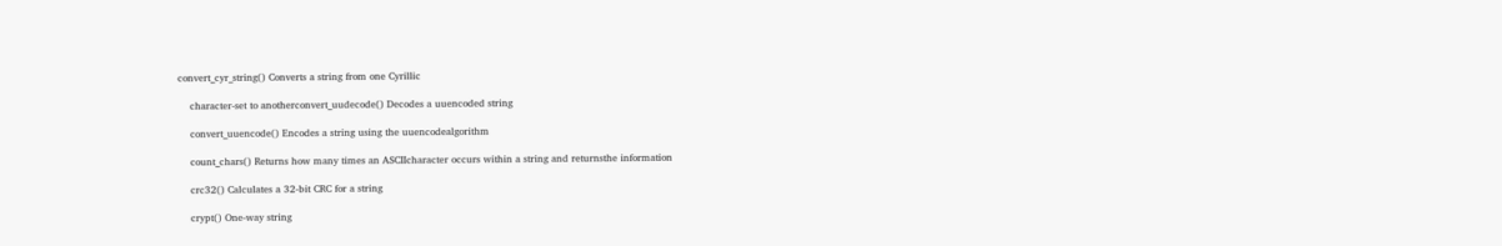convert_cyr_string() Converts a string from one Cyrillic

    character-set to anotherconvert_uudecode() Decodes a uuencoded string

    convert_uuencode() Encodes a string using the uuencodealgorithm

    count_chars() Returns how many times an ASCIIcharacter occurs within a string and returnsthe information

    crc32() Calculates a 32-bit CRC for a string

    crypt() One-way string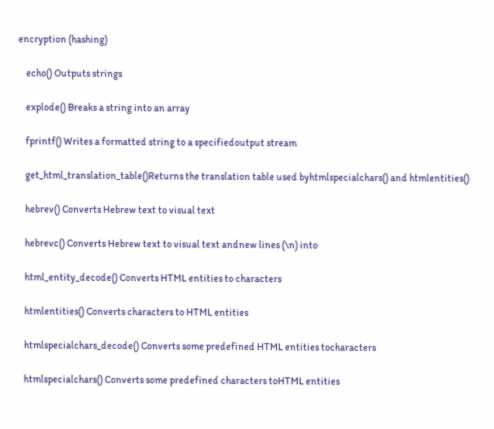encryption (hashing)

    echo() Outputs strings

    explode() Breaks a string into an array

    fprintf() Writes a formatted string to a specifiedoutput stream

    get_html_translation_table()Returns the translation table used byhtmlspecialchars() and htmlentities()

    hebrev() Converts Hebrew text to visual text

    hebrevc() Converts Hebrew text to visual text andnew lines (\n) into

    html_entity_decode() Converts HTML entities to characters

    htmlentities() Converts characters to HTML entities

    htmlspecialchars_decode() Converts some predefined HTML entities tocharacters

    htmlspecialchars() Converts some predefined characters toHTML entities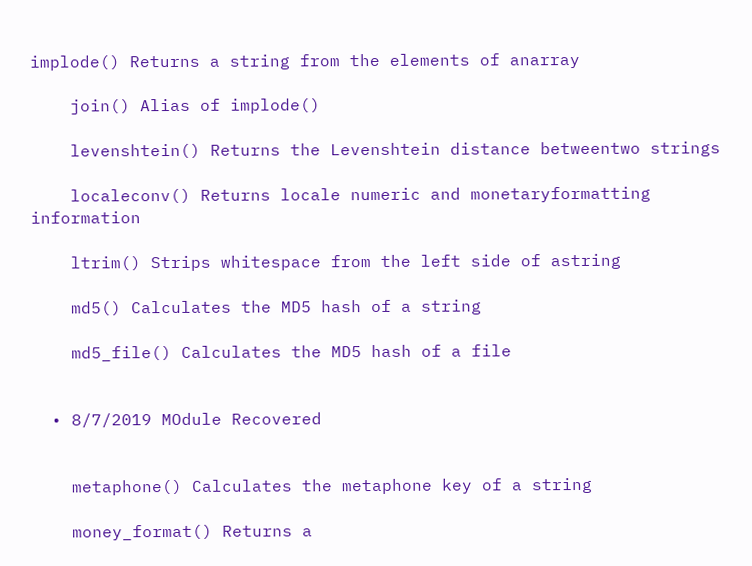implode() Returns a string from the elements of anarray

    join() Alias of implode()

    levenshtein() Returns the Levenshtein distance betweentwo strings

    localeconv() Returns locale numeric and monetaryformatting information

    ltrim() Strips whitespace from the left side of astring

    md5() Calculates the MD5 hash of a string

    md5_file() Calculates the MD5 hash of a file


  • 8/7/2019 MOdule Recovered


    metaphone() Calculates the metaphone key of a string

    money_format() Returns a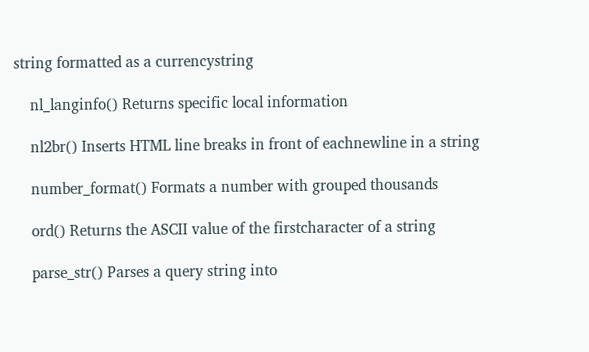string formatted as a currencystring

    nl_langinfo() Returns specific local information

    nl2br() Inserts HTML line breaks in front of eachnewline in a string

    number_format() Formats a number with grouped thousands

    ord() Returns the ASCII value of the firstcharacter of a string

    parse_str() Parses a query string into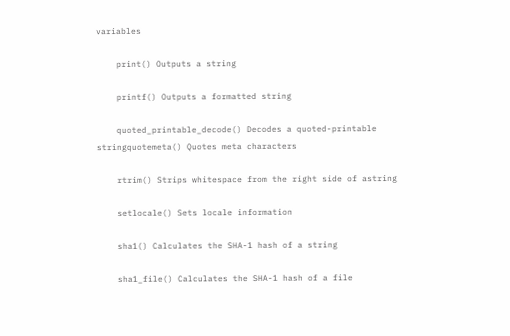variables

    print() Outputs a string

    printf() Outputs a formatted string

    quoted_printable_decode() Decodes a quoted-printable stringquotemeta() Quotes meta characters

    rtrim() Strips whitespace from the right side of astring

    setlocale() Sets locale information

    sha1() Calculates the SHA-1 hash of a string

    sha1_file() Calculates the SHA-1 hash of a file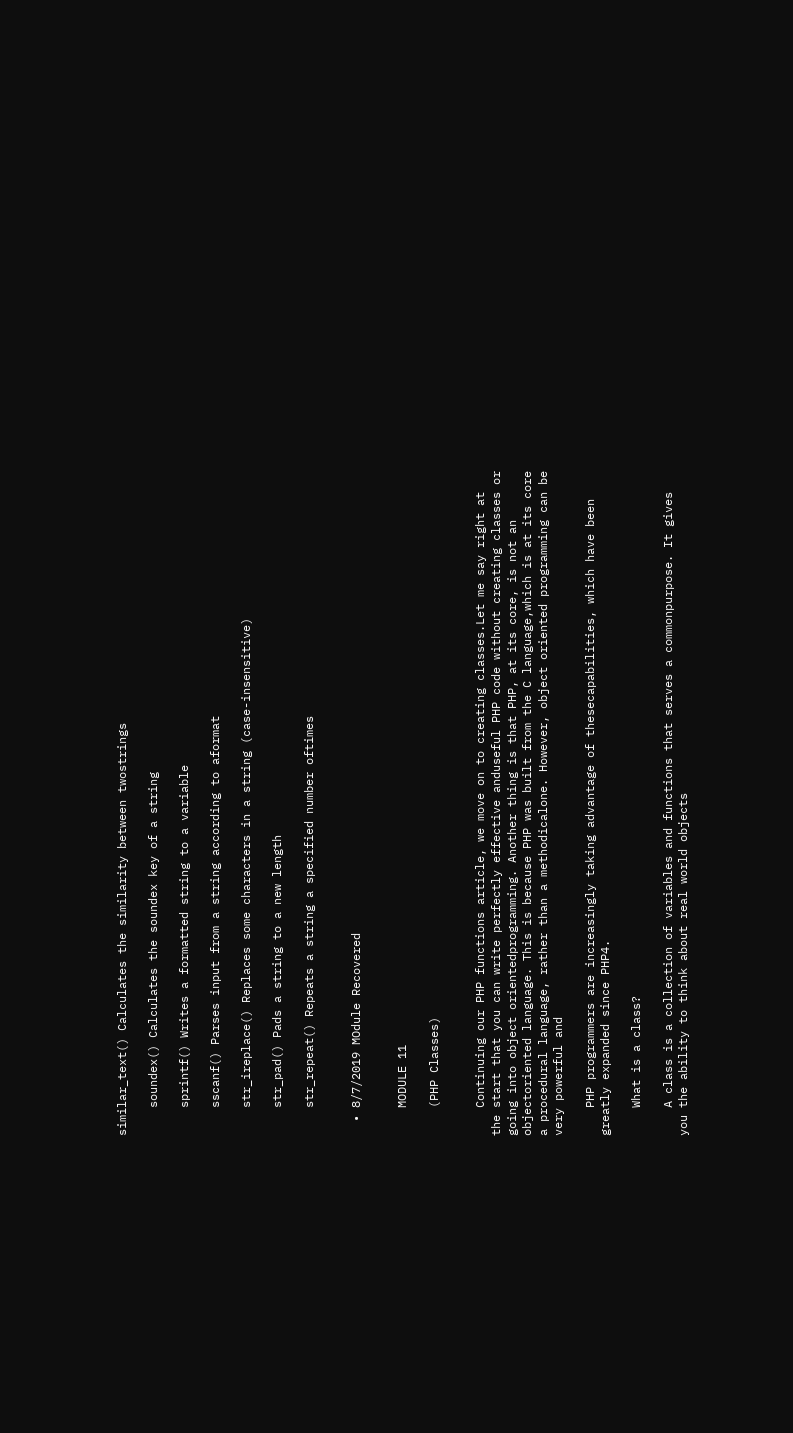similar_text() Calculates the similarity between twostrings

    soundex() Calculates the soundex key of a string

    sprintf() Writes a formatted string to a variable

    sscanf() Parses input from a string according to aformat

    str_ireplace() Replaces some characters in a string (case-insensitive)

    str_pad() Pads a string to a new length

    str_repeat() Repeats a string a specified number oftimes


  • 8/7/2019 MOdule Recovered


    MODULE 11

    (PHP Classes)


    Continuing our PHP functions article, we move on to creating classes.Let me say right at the start that you can write perfectly effective anduseful PHP code without creating classes or going into object orientedprogramming. Another thing is that PHP, at its core, is not an objectoriented language. This is because PHP was built from the C language,which is at its core a procedural language, rather than a methodicalone. However, object oriented programming can be very powerful and

    PHP programmers are increasingly taking advantage of thesecapabilities, which have been greatly expanded since PHP4.

    What is a class?

    A class is a collection of variables and functions that serves a commonpurpose. It gives you the ability to think about real world objects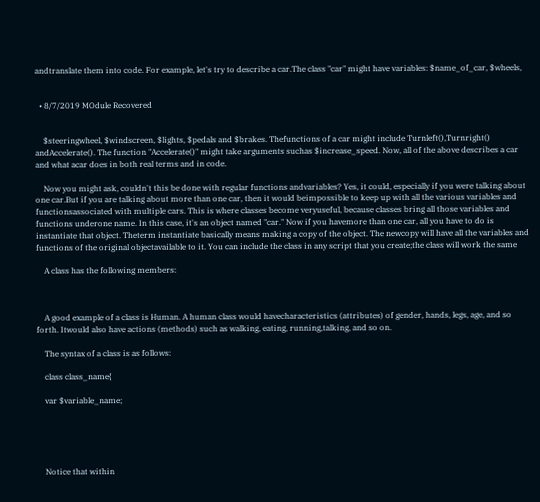andtranslate them into code. For example, let's try to describe a car.The class "car" might have variables: $name_of_car, $wheels,


  • 8/7/2019 MOdule Recovered


    $steeringwheel, $windscreen, $lights, $pedals and $brakes. Thefunctions of a car might include Turnleft(),Turnright() andAccelerate(). The function "Accelerate()" might take arguments suchas $increase_speed. Now, all of the above describes a car and what acar does in both real terms and in code.

    Now you might ask, couldn't this be done with regular functions andvariables? Yes, it could, especially if you were talking about one car.But if you are talking about more than one car, then it would beimpossible to keep up with all the various variables and functionsassociated with multiple cars. This is where classes become veryuseful, because classes bring all those variables and functions underone name. In this case, it's an object named "car." Now if you havemore than one car, all you have to do is instantiate that object. Theterm instantiate basically means making a copy of the object. The newcopy will have all the variables and functions of the original objectavailable to it. You can include the class in any script that you create;the class will work the same

    A class has the following members:



    A good example of a class is Human. A human class would havecharacteristics (attributes) of gender, hands, legs, age, and so forth. Itwould also have actions (methods) such as walking, eating, running,talking, and so on.

    The syntax of a class is as follows:

    class class_name{

    var $variable_name;





    Notice that within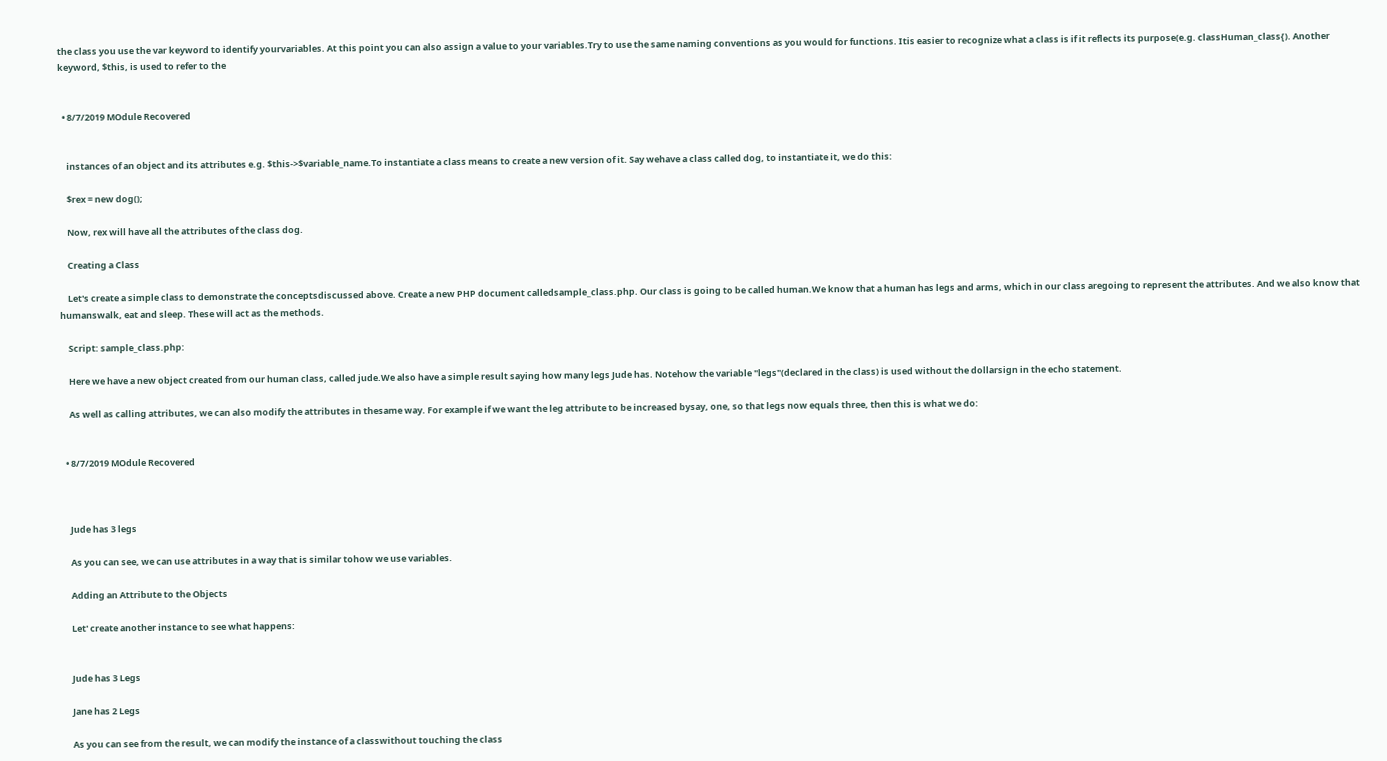the class you use the var keyword to identify yourvariables. At this point you can also assign a value to your variables.Try to use the same naming conventions as you would for functions. Itis easier to recognize what a class is if it reflects its purpose(e.g. classHuman_class{). Another keyword, $this, is used to refer to the


  • 8/7/2019 MOdule Recovered


    instances of an object and its attributes e.g. $this->$variable_name.To instantiate a class means to create a new version of it. Say wehave a class called dog, to instantiate it, we do this:

    $rex = new dog();

    Now, rex will have all the attributes of the class dog.

    Creating a Class

    Let's create a simple class to demonstrate the conceptsdiscussed above. Create a new PHP document calledsample_class.php. Our class is going to be called human.We know that a human has legs and arms, which in our class aregoing to represent the attributes. And we also know that humanswalk, eat and sleep. These will act as the methods.

    Script: sample_class.php:

    Here we have a new object created from our human class, called jude.We also have a simple result saying how many legs Jude has. Notehow the variable "legs"(declared in the class) is used without the dollarsign in the echo statement.

    As well as calling attributes, we can also modify the attributes in thesame way. For example if we want the leg attribute to be increased bysay, one, so that legs now equals three, then this is what we do:


  • 8/7/2019 MOdule Recovered



    Jude has 3 legs

    As you can see, we can use attributes in a way that is similar tohow we use variables.

    Adding an Attribute to the Objects

    Let' create another instance to see what happens:


    Jude has 3 Legs

    Jane has 2 Legs

    As you can see from the result, we can modify the instance of a classwithout touching the class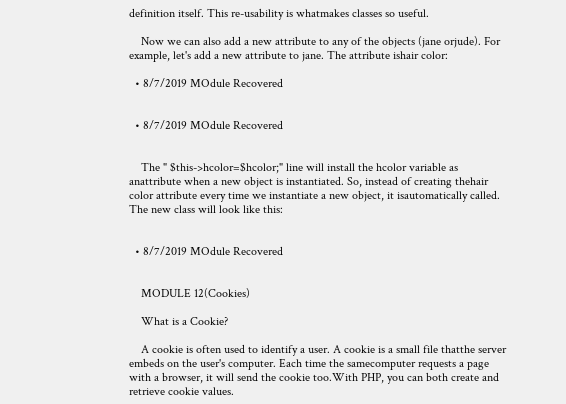definition itself. This re-usability is whatmakes classes so useful.

    Now we can also add a new attribute to any of the objects (jane orjude). For example, let's add a new attribute to jane. The attribute ishair color:

  • 8/7/2019 MOdule Recovered


  • 8/7/2019 MOdule Recovered


    The " $this->hcolor=$hcolor;" line will install the hcolor variable as anattribute when a new object is instantiated. So, instead of creating thehair color attribute every time we instantiate a new object, it isautomatically called. The new class will look like this:


  • 8/7/2019 MOdule Recovered


    MODULE 12(Cookies)

    What is a Cookie?

    A cookie is often used to identify a user. A cookie is a small file thatthe server embeds on the user's computer. Each time the samecomputer requests a page with a browser, it will send the cookie too.With PHP, you can both create and retrieve cookie values.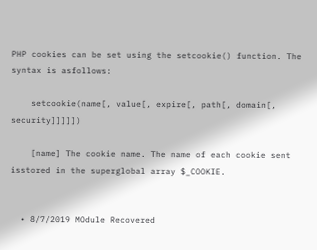PHP cookies can be set using the setcookie() function. The syntax is asfollows:

    setcookie(name[, value[, expire[, path[, domain[, security]]]]])

    [name] The cookie name. The name of each cookie sent isstored in the superglobal array $_COOKIE.


  • 8/7/2019 MOdule Recovered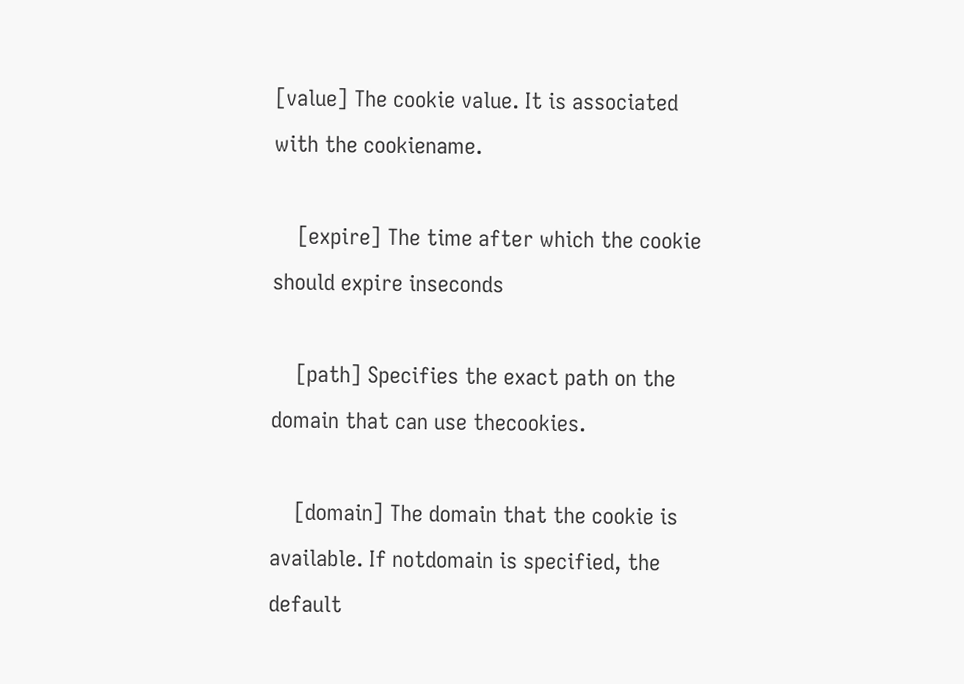[value] The cookie value. It is associated with the cookiename.

    [expire] The time after which the cookie should expire inseconds

    [path] Specifies the exact path on the domain that can use thecookies.

    [domain] The domain that the cookie is available. If notdomain is specified, the default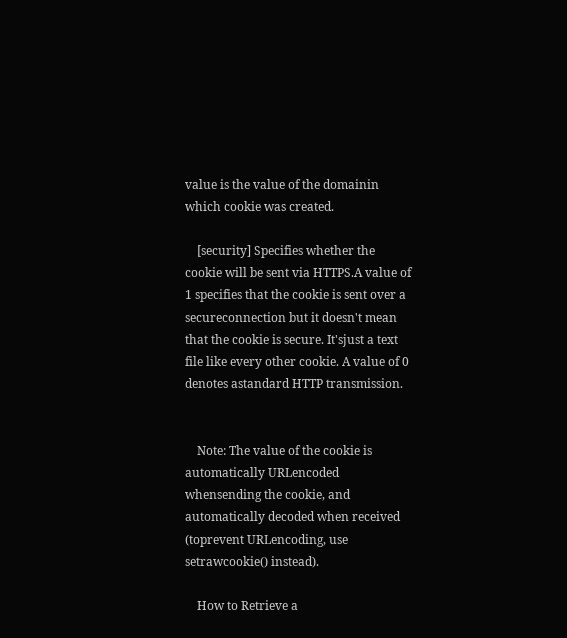value is the value of the domainin which cookie was created.

    [security] Specifies whether the cookie will be sent via HTTPS.A value of 1 specifies that the cookie is sent over a secureconnection but it doesn't mean that the cookie is secure. It'sjust a text file like every other cookie. A value of 0 denotes astandard HTTP transmission.


    Note: The value of the cookie is automatically URLencoded whensending the cookie, and automatically decoded when received (toprevent URLencoding, use setrawcookie() instead).

    How to Retrieve a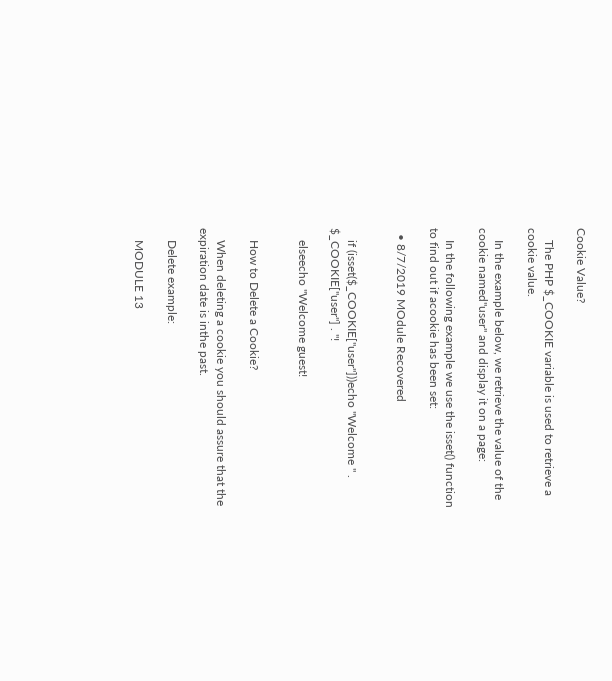Cookie Value?

    The PHP $_COOKIE variable is used to retrieve a cookie value.

    In the example below, we retrieve the value of the cookie named"user" and display it on a page:

    In the following example we use the isset() function to find out if acookie has been set:

  • 8/7/2019 MOdule Recovered


    if (isset($_COOKIE["user"]))echo "Welcome " . $_COOKIE["user"] . "!

    elseecho "Welcome guest!


    How to Delete a Cookie?

    When deleting a cookie you should assure that the expiration date is inthe past.

    Delete example:

    MODULE 13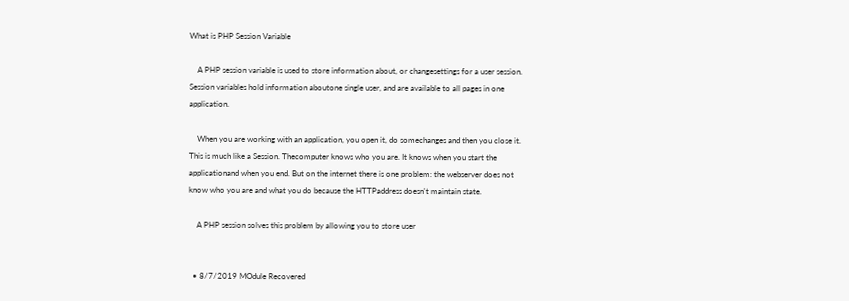What is PHP Session Variable

    A PHP session variable is used to store information about, or changesettings for a user session. Session variables hold information aboutone single user, and are available to all pages in one application.

    When you are working with an application, you open it, do somechanges and then you close it. This is much like a Session. Thecomputer knows who you are. It knows when you start the applicationand when you end. But on the internet there is one problem: the webserver does not know who you are and what you do because the HTTPaddress doesn't maintain state.

    A PHP session solves this problem by allowing you to store user


  • 8/7/2019 MOdule Recovered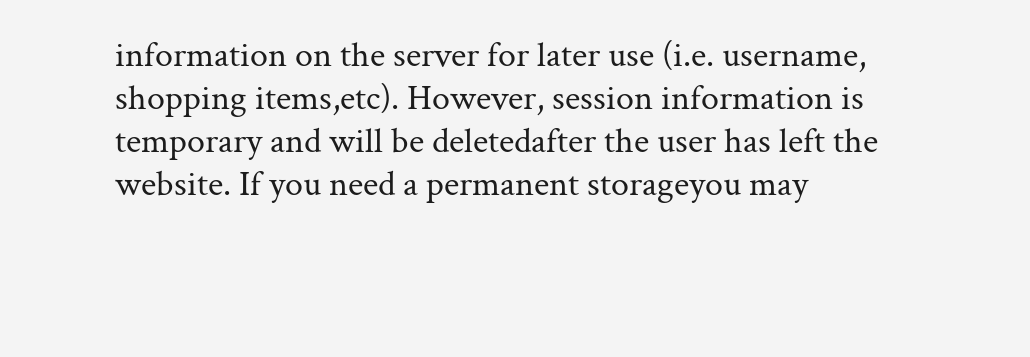information on the server for later use (i.e. username, shopping items,etc). However, session information is temporary and will be deletedafter the user has left the website. If you need a permanent storageyou may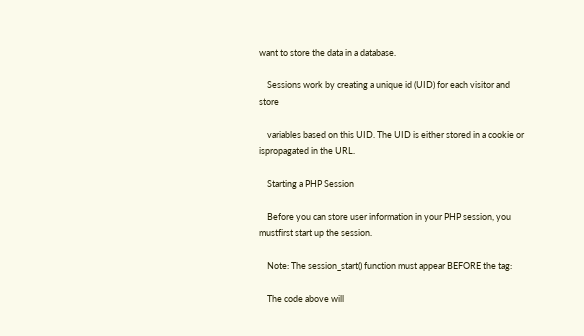want to store the data in a database.

    Sessions work by creating a unique id (UID) for each visitor and store

    variables based on this UID. The UID is either stored in a cookie or ispropagated in the URL.

    Starting a PHP Session

    Before you can store user information in your PHP session, you mustfirst start up the session.

    Note: The session_start() function must appear BEFORE the tag:

    The code above will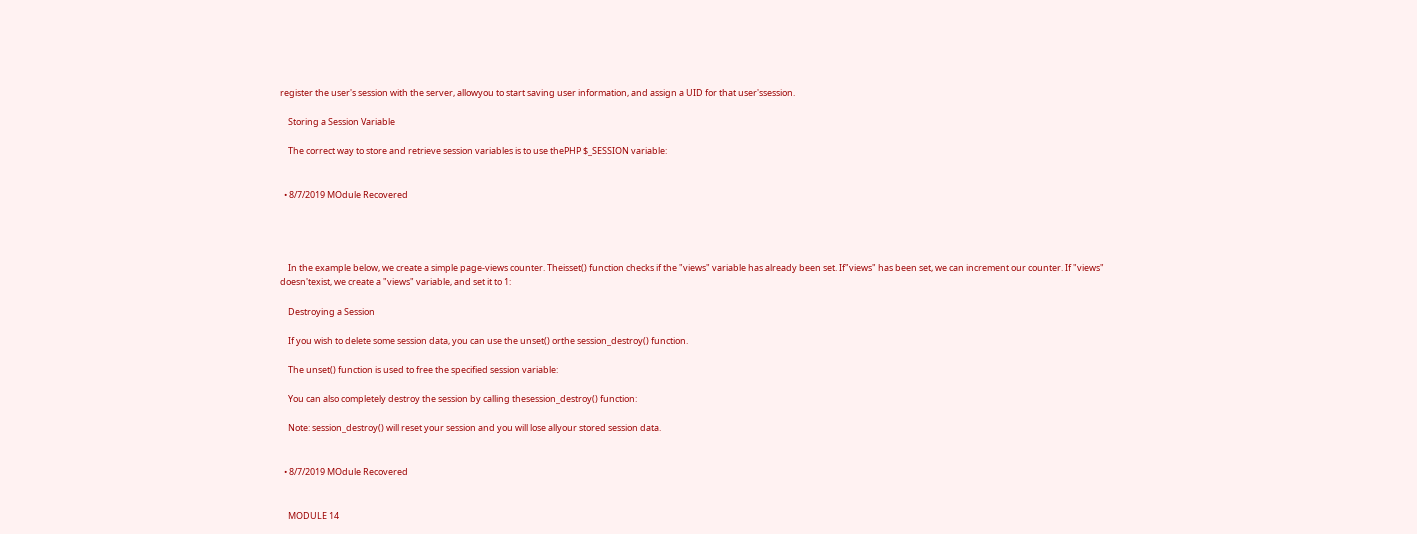register the user's session with the server, allowyou to start saving user information, and assign a UID for that user'ssession.

    Storing a Session Variable

    The correct way to store and retrieve session variables is to use thePHP $_SESSION variable:


  • 8/7/2019 MOdule Recovered




    In the example below, we create a simple page-views counter. Theisset() function checks if the "views" variable has already been set. If"views" has been set, we can increment our counter. If "views" doesn'texist, we create a "views" variable, and set it to 1:

    Destroying a Session

    If you wish to delete some session data, you can use the unset() orthe session_destroy() function.

    The unset() function is used to free the specified session variable:

    You can also completely destroy the session by calling thesession_destroy() function:

    Note: session_destroy() will reset your session and you will lose allyour stored session data.


  • 8/7/2019 MOdule Recovered


    MODULE 14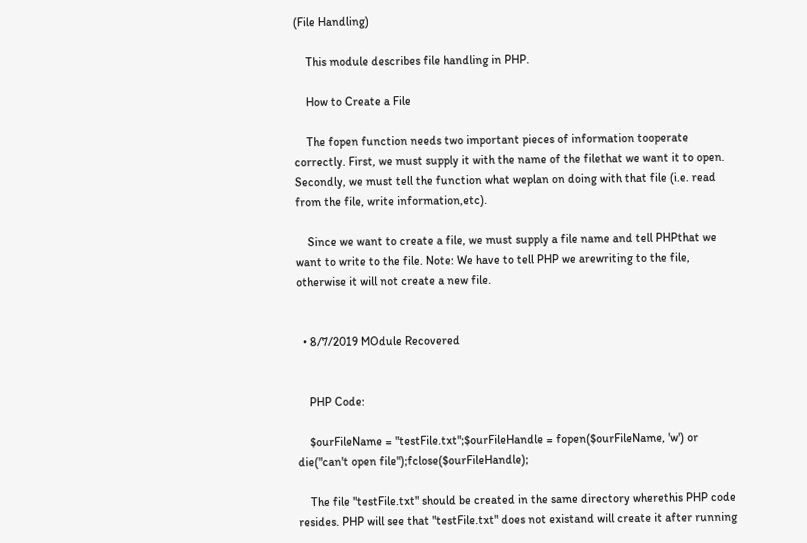(File Handling)

    This module describes file handling in PHP.

    How to Create a File

    The fopen function needs two important pieces of information tooperate correctly. First, we must supply it with the name of the filethat we want it to open. Secondly, we must tell the function what weplan on doing with that file (i.e. read from the file, write information,etc).

    Since we want to create a file, we must supply a file name and tell PHPthat we want to write to the file. Note: We have to tell PHP we arewriting to the file, otherwise it will not create a new file.


  • 8/7/2019 MOdule Recovered


    PHP Code:

    $ourFileName = "testFile.txt";$ourFileHandle = fopen($ourFileName, 'w') or die("can't open file");fclose($ourFileHandle);

    The file "testFile.txt" should be created in the same directory wherethis PHP code resides. PHP will see that "testFile.txt" does not existand will create it after running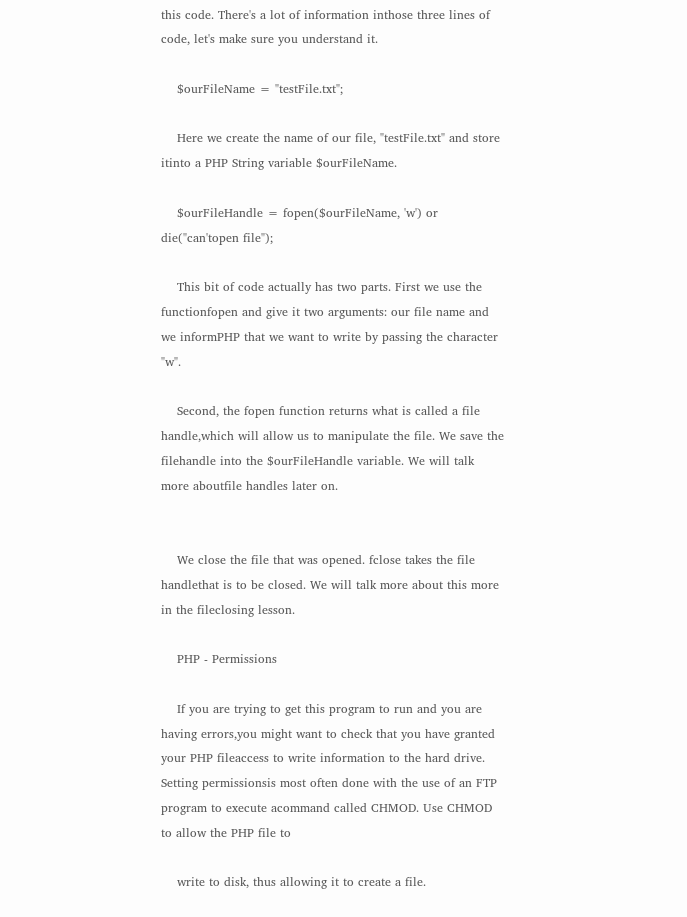this code. There's a lot of information inthose three lines of code, let's make sure you understand it.

    $ourFileName = "testFile.txt";

    Here we create the name of our file, "testFile.txt" and store itinto a PHP String variable $ourFileName.

    $ourFileHandle = fopen($ourFileName, 'w') or die("can'topen file");

    This bit of code actually has two parts. First we use the functionfopen and give it two arguments: our file name and we informPHP that we want to write by passing the character "w".

    Second, the fopen function returns what is called a file handle,which will allow us to manipulate the file. We save the filehandle into the $ourFileHandle variable. We will talk more aboutfile handles later on.


    We close the file that was opened. fclose takes the file handlethat is to be closed. We will talk more about this more in the fileclosing lesson.

    PHP - Permissions

    If you are trying to get this program to run and you are having errors,you might want to check that you have granted your PHP fileaccess to write information to the hard drive. Setting permissionsis most often done with the use of an FTP program to execute acommand called CHMOD. Use CHMOD to allow the PHP file to

    write to disk, thus allowing it to create a file.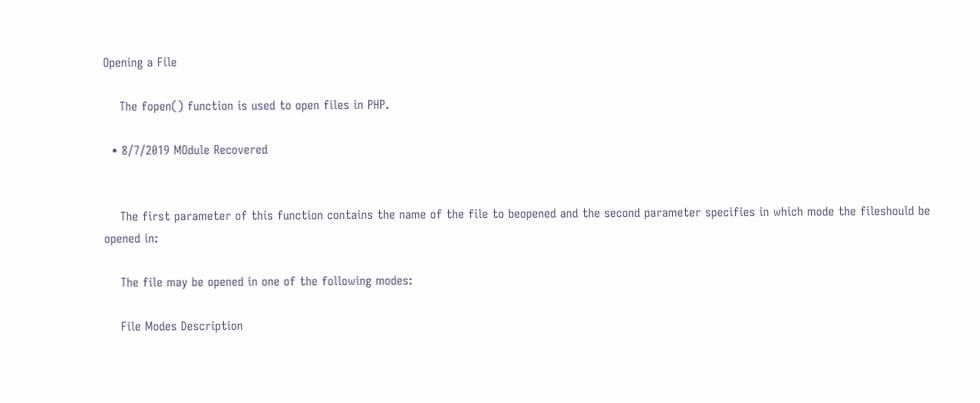Opening a File

    The fopen() function is used to open files in PHP.

  • 8/7/2019 MOdule Recovered


    The first parameter of this function contains the name of the file to beopened and the second parameter specifies in which mode the fileshould be opened in:

    The file may be opened in one of the following modes:

    File Modes Description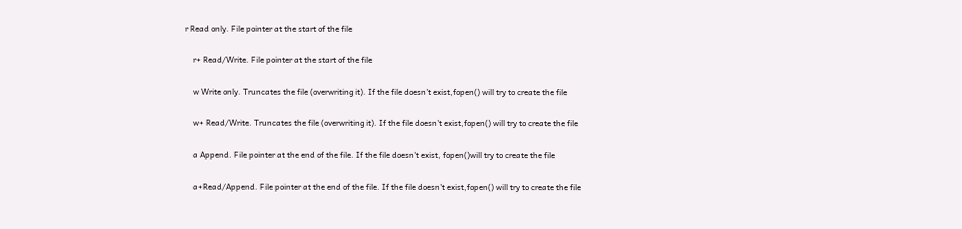r Read only. File pointer at the start of the file

    r+ Read/Write. File pointer at the start of the file

    w Write only. Truncates the file (overwriting it). If the file doesn't exist,fopen() will try to create the file

    w+ Read/Write. Truncates the file (overwriting it). If the file doesn't exist,fopen() will try to create the file

    a Append. File pointer at the end of the file. If the file doesn't exist, fopen()will try to create the file

    a+Read/Append. File pointer at the end of the file. If the file doesn't exist,fopen() will try to create the file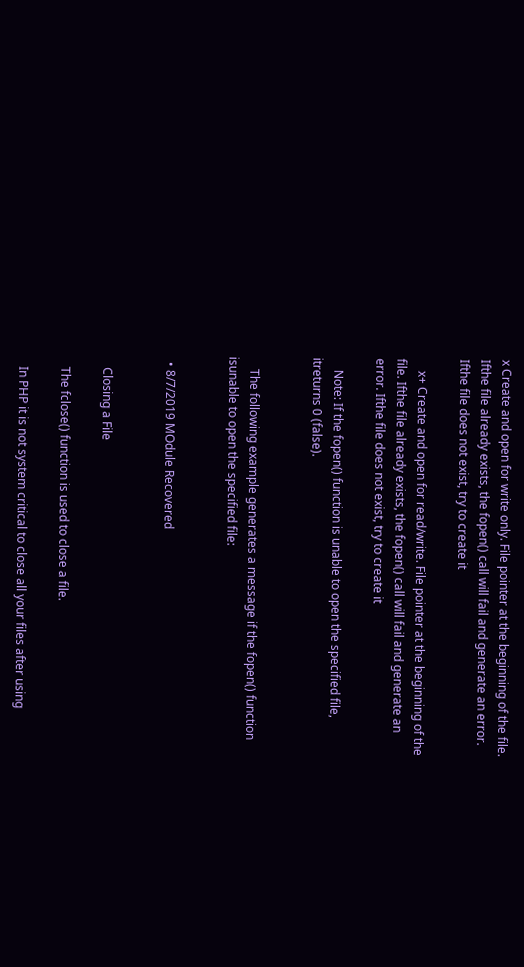x Create and open for write only. File pointer at the beginning of the file. Ifthe file already exists, the fopen() call will fail and generate an error. Ifthe file does not exist, try to create it

    x+ Create and open for read/write. File pointer at the beginning of the file. Ifthe file already exists, the fopen() call will fail and generate an error. Ifthe file does not exist, try to create it

    Note: If the fopen() function is unable to open the specified file, itreturns 0 (false).


    The following example generates a message if the fopen() function isunable to open the specified file:


  • 8/7/2019 MOdule Recovered


    Closing a File

    The fclose() function is used to close a file.

    In PHP it is not system critical to close all your files after using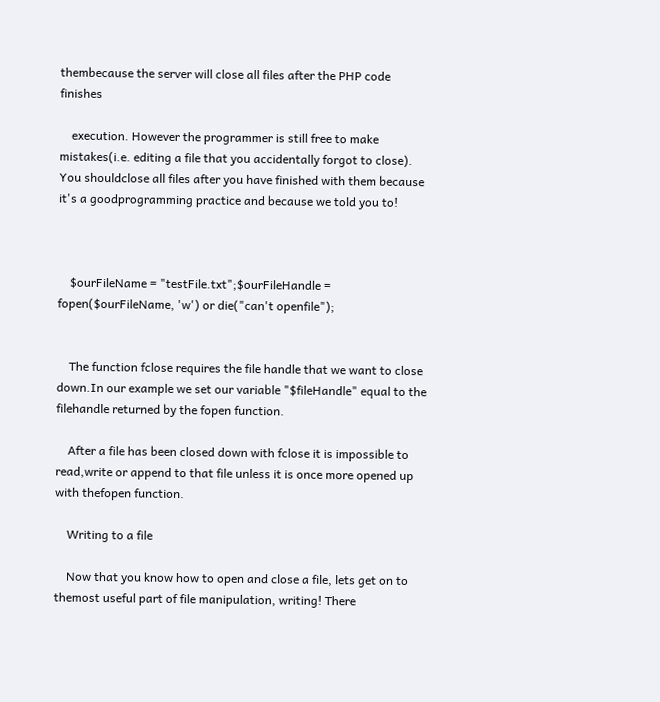thembecause the server will close all files after the PHP code finishes

    execution. However the programmer is still free to make mistakes(i.e. editing a file that you accidentally forgot to close). You shouldclose all files after you have finished with them because it's a goodprogramming practice and because we told you to!



    $ourFileName = "testFile.txt";$ourFileHandle = fopen($ourFileName, 'w') or die("can't openfile");


    The function fclose requires the file handle that we want to close down.In our example we set our variable "$fileHandle" equal to the filehandle returned by the fopen function.

    After a file has been closed down with fclose it is impossible to read,write or append to that file unless it is once more opened up with thefopen function.

    Writing to a file

    Now that you know how to open and close a file, lets get on to themost useful part of file manipulation, writing! There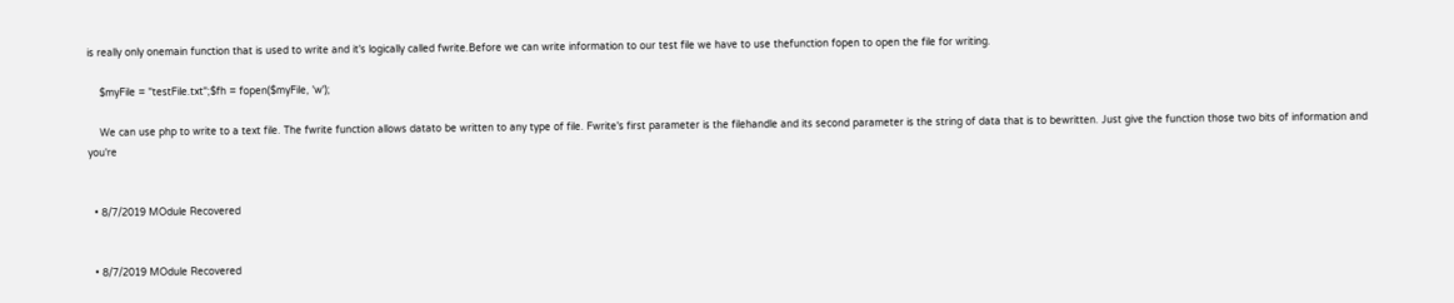is really only onemain function that is used to write and it's logically called fwrite.Before we can write information to our test file we have to use thefunction fopen to open the file for writing.

    $myFile = "testFile.txt";$fh = fopen($myFile, 'w');

    We can use php to write to a text file. The fwrite function allows datato be written to any type of file. Fwrite's first parameter is the filehandle and its second parameter is the string of data that is to bewritten. Just give the function those two bits of information and you're


  • 8/7/2019 MOdule Recovered


  • 8/7/2019 MOdule Recovered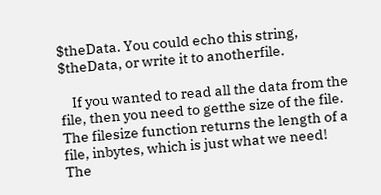$theData. You could echo this string, $theData, or write it to anotherfile.

    If you wanted to read all the data from the file, then you need to getthe size of the file. The filesize function returns the length of a file, inbytes, which is just what we need! The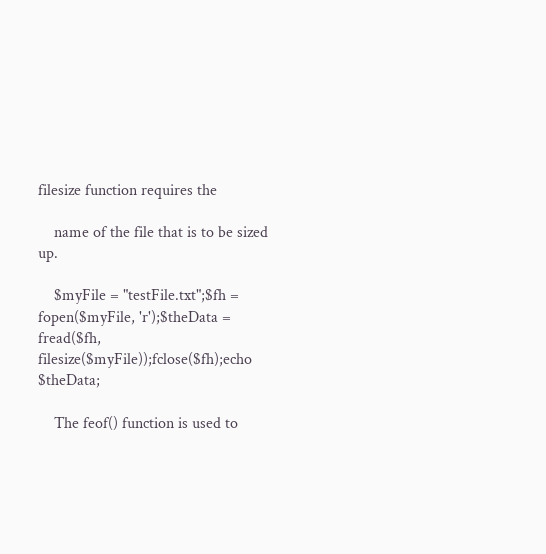filesize function requires the

    name of the file that is to be sized up.

    $myFile = "testFile.txt";$fh = fopen($myFile, 'r');$theData = fread($fh, filesize($myFile));fclose($fh);echo $theData;

    The feof() function is used to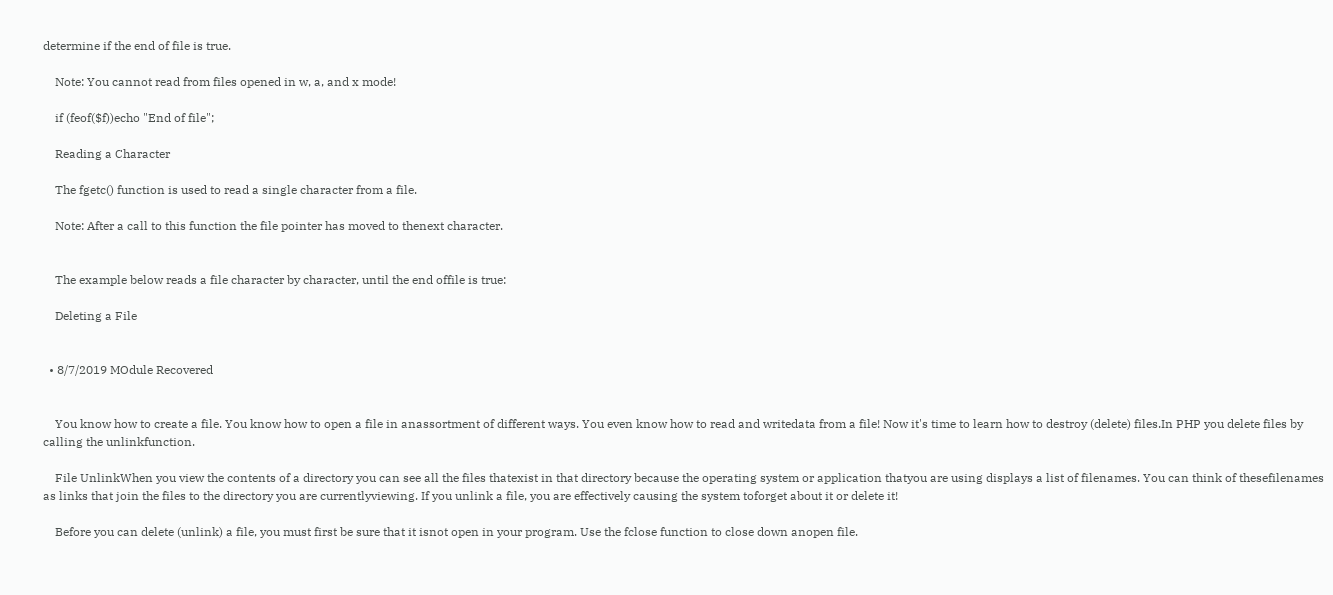determine if the end of file is true.

    Note: You cannot read from files opened in w, a, and x mode!

    if (feof($f))echo "End of file";

    Reading a Character

    The fgetc() function is used to read a single character from a file.

    Note: After a call to this function the file pointer has moved to thenext character.


    The example below reads a file character by character, until the end offile is true:

    Deleting a File


  • 8/7/2019 MOdule Recovered


    You know how to create a file. You know how to open a file in anassortment of different ways. You even know how to read and writedata from a file! Now it's time to learn how to destroy (delete) files.In PHP you delete files by calling the unlinkfunction.

    File UnlinkWhen you view the contents of a directory you can see all the files thatexist in that directory because the operating system or application thatyou are using displays a list of filenames. You can think of thesefilenames as links that join the files to the directory you are currentlyviewing. If you unlink a file, you are effectively causing the system toforget about it or delete it!

    Before you can delete (unlink) a file, you must first be sure that it isnot open in your program. Use the fclose function to close down anopen file.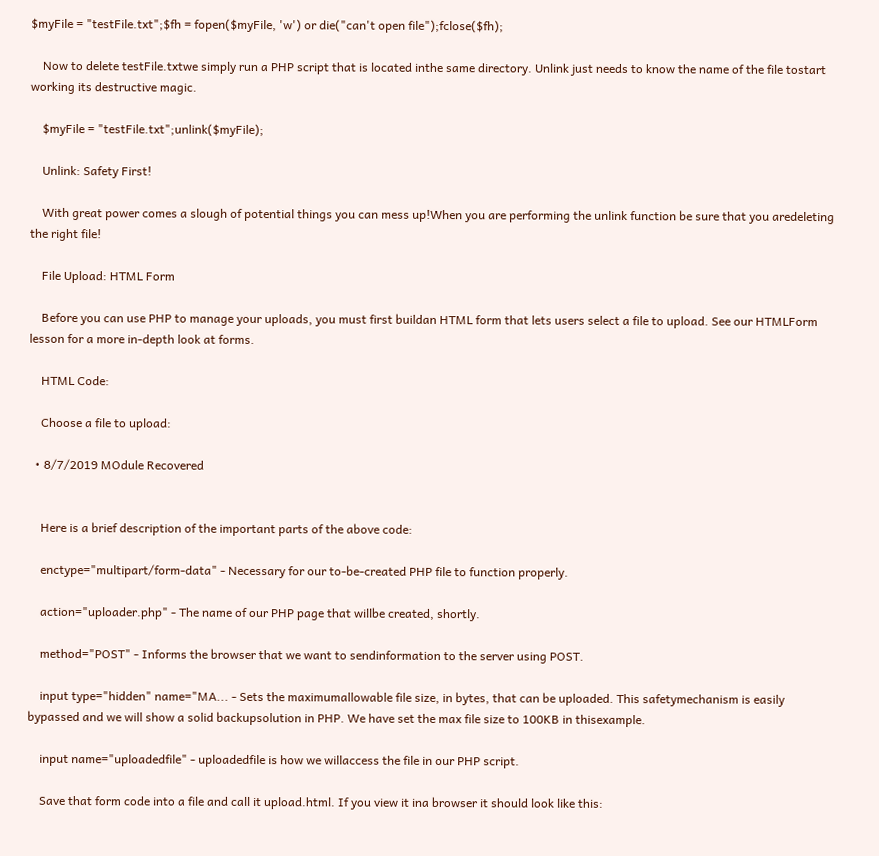$myFile = "testFile.txt";$fh = fopen($myFile, 'w') or die("can't open file");fclose($fh);

    Now to delete testFile.txtwe simply run a PHP script that is located inthe same directory. Unlink just needs to know the name of the file tostart working its destructive magic.

    $myFile = "testFile.txt";unlink($myFile);

    Unlink: Safety First!

    With great power comes a slough of potential things you can mess up!When you are performing the unlink function be sure that you aredeleting the right file!

    File Upload: HTML Form

    Before you can use PHP to manage your uploads, you must first buildan HTML form that lets users select a file to upload. See our HTMLForm lesson for a more in-depth look at forms.

    HTML Code:

    Choose a file to upload:

  • 8/7/2019 MOdule Recovered


    Here is a brief description of the important parts of the above code:

    enctype="multipart/form-data" - Necessary for our to-be-created PHP file to function properly.

    action="uploader.php" - The name of our PHP page that willbe created, shortly.

    method="POST" - Informs the browser that we want to sendinformation to the server using POST.

    input type="hidden" name="MA... - Sets the maximumallowable file size, in bytes, that can be uploaded. This safetymechanism is easily bypassed and we will show a solid backupsolution in PHP. We have set the max file size to 100KB in thisexample.

    input name="uploadedfile" - uploadedfile is how we willaccess the file in our PHP script.

    Save that form code into a file and call it upload.html. If you view it ina browser it should look like this: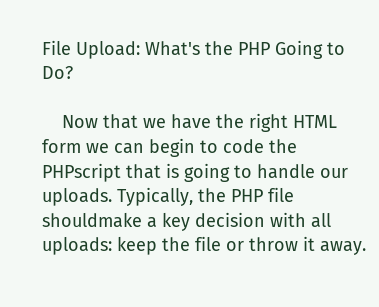File Upload: What's the PHP Going to Do?

    Now that we have the right HTML form we can begin to code the PHPscript that is going to handle our uploads. Typically, the PHP file shouldmake a key decision with all uploads: keep the file or throw it away.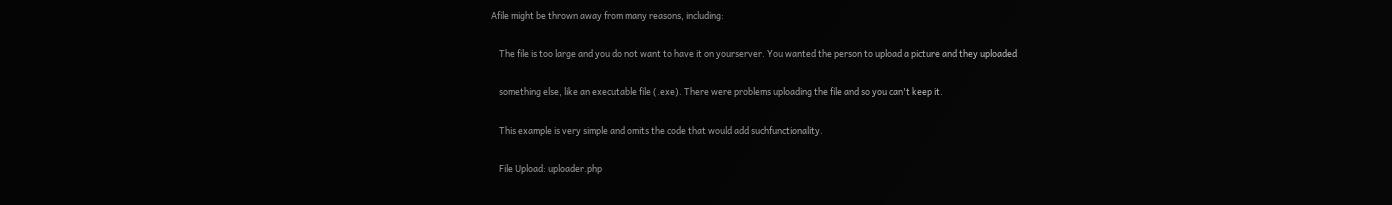Afile might be thrown away from many reasons, including:

    The file is too large and you do not want to have it on yourserver. You wanted the person to upload a picture and they uploaded

    something else, like an executable file (.exe). There were problems uploading the file and so you can't keep it.

    This example is very simple and omits the code that would add suchfunctionality.

    File Upload: uploader.php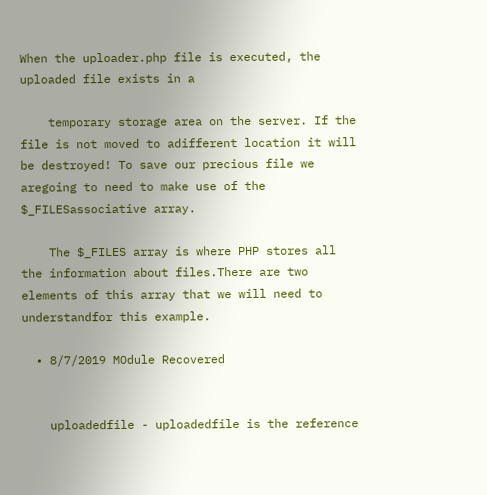When the uploader.php file is executed, the uploaded file exists in a

    temporary storage area on the server. If the file is not moved to adifferent location it will be destroyed! To save our precious file we aregoing to need to make use of the $_FILESassociative array.

    The $_FILES array is where PHP stores all the information about files.There are two elements of this array that we will need to understandfor this example.

  • 8/7/2019 MOdule Recovered


    uploadedfile - uploadedfile is the reference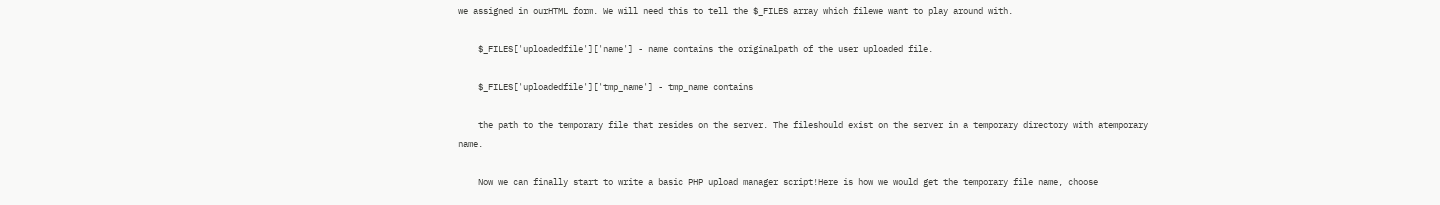we assigned in ourHTML form. We will need this to tell the $_FILES array which filewe want to play around with.

    $_FILES['uploadedfile']['name'] - name contains the originalpath of the user uploaded file.

    $_FILES['uploadedfile']['tmp_name'] - tmp_name contains

    the path to the temporary file that resides on the server. The fileshould exist on the server in a temporary directory with atemporary name.

    Now we can finally start to write a basic PHP upload manager script!Here is how we would get the temporary file name, choose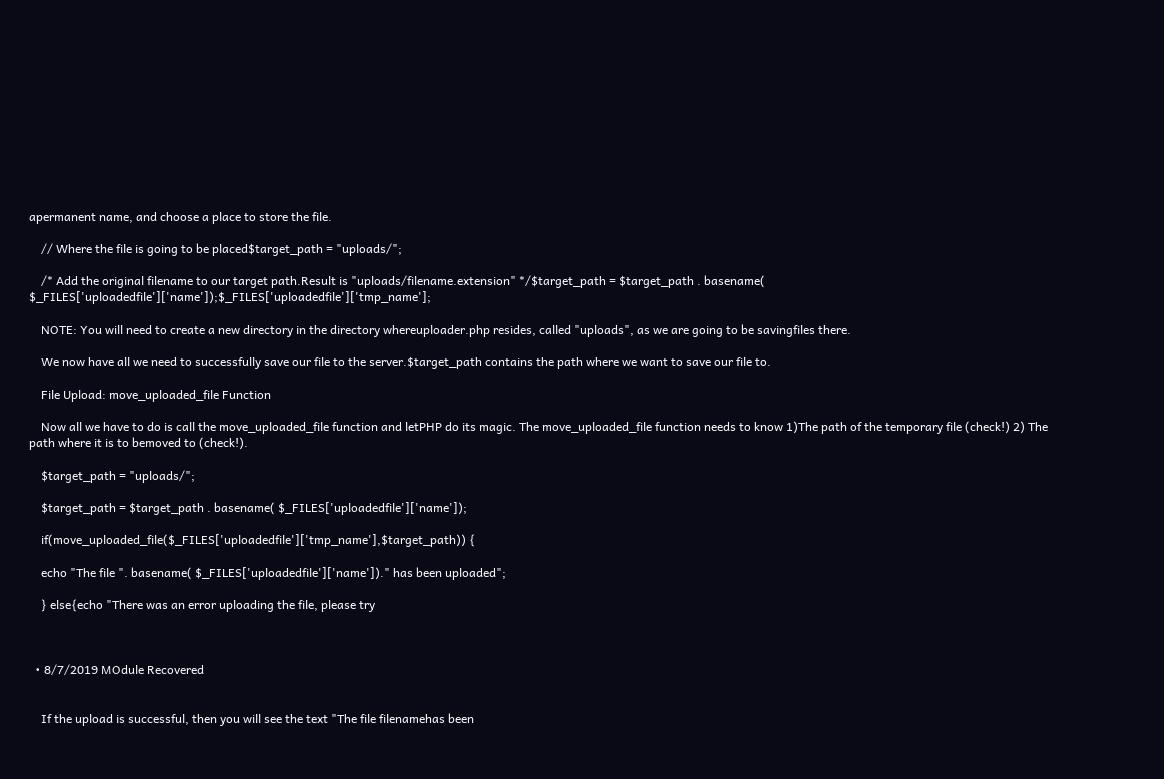apermanent name, and choose a place to store the file.

    // Where the file is going to be placed$target_path = "uploads/";

    /* Add the original filename to our target path.Result is "uploads/filename.extension" */$target_path = $target_path . basename( $_FILES['uploadedfile']['name']);$_FILES['uploadedfile']['tmp_name'];

    NOTE: You will need to create a new directory in the directory whereuploader.php resides, called "uploads", as we are going to be savingfiles there.

    We now have all we need to successfully save our file to the server.$target_path contains the path where we want to save our file to.

    File Upload: move_uploaded_file Function

    Now all we have to do is call the move_uploaded_file function and letPHP do its magic. The move_uploaded_file function needs to know 1)The path of the temporary file (check!) 2) The path where it is to bemoved to (check!).

    $target_path = "uploads/";

    $target_path = $target_path . basename( $_FILES['uploadedfile']['name']);

    if(move_uploaded_file($_FILES['uploadedfile']['tmp_name'],$target_path)) {

    echo "The file ". basename( $_FILES['uploadedfile']['name'])." has been uploaded";

    } else{echo "There was an error uploading the file, please try



  • 8/7/2019 MOdule Recovered


    If the upload is successful, then you will see the text "The file filenamehas been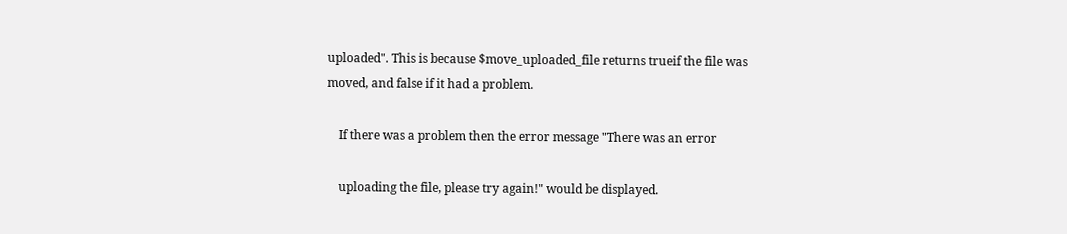uploaded". This is because $move_uploaded_file returns trueif the file was moved, and false if it had a problem.

    If there was a problem then the error message "There was an error

    uploading the file, please try again!" would be displayed.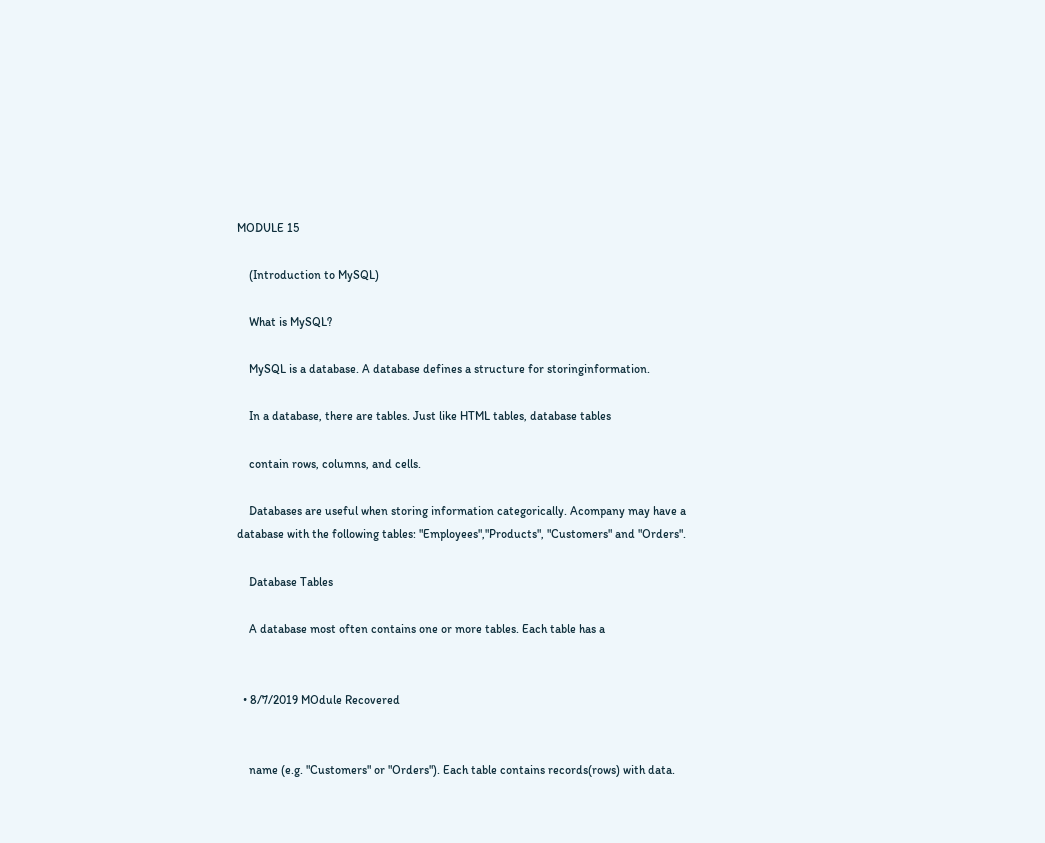MODULE 15

    (Introduction to MySQL)

    What is MySQL?

    MySQL is a database. A database defines a structure for storinginformation.

    In a database, there are tables. Just like HTML tables, database tables

    contain rows, columns, and cells.

    Databases are useful when storing information categorically. Acompany may have a database with the following tables: "Employees","Products", "Customers" and "Orders".

    Database Tables

    A database most often contains one or more tables. Each table has a


  • 8/7/2019 MOdule Recovered


    name (e.g. "Customers" or "Orders"). Each table contains records(rows) with data.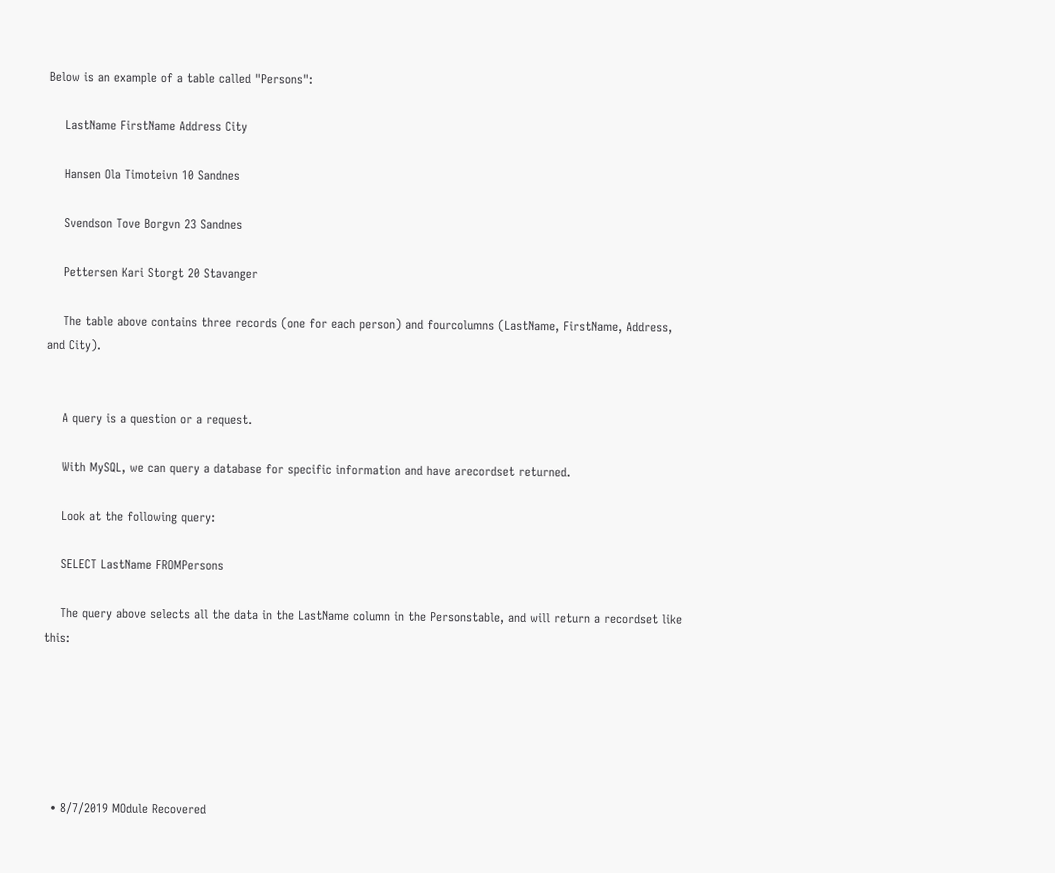Below is an example of a table called "Persons":

    LastName FirstName Address City

    Hansen Ola Timoteivn 10 Sandnes

    Svendson Tove Borgvn 23 Sandnes

    Pettersen Kari Storgt 20 Stavanger

    The table above contains three records (one for each person) and fourcolumns (LastName, FirstName, Address, and City).


    A query is a question or a request.

    With MySQL, we can query a database for specific information and have arecordset returned.

    Look at the following query:

    SELECT LastName FROMPersons

    The query above selects all the data in the LastName column in the Personstable, and will return a recordset like this:






  • 8/7/2019 MOdule Recovered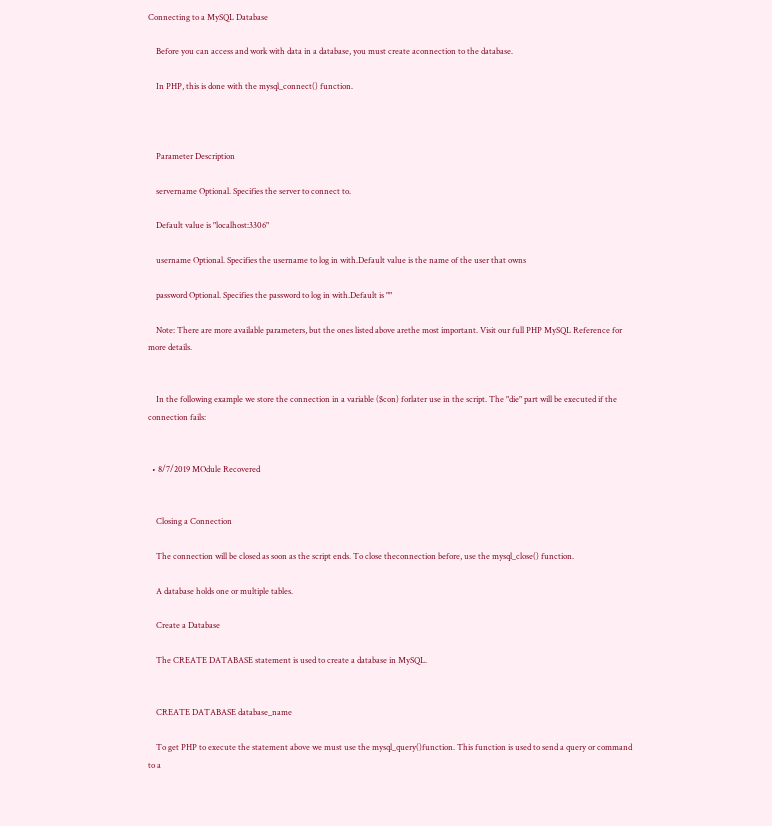Connecting to a MySQL Database

    Before you can access and work with data in a database, you must create aconnection to the database.

    In PHP, this is done with the mysql_connect() function.



    Parameter Description

    servername Optional. Specifies the server to connect to.

    Default value is "localhost:3306"

    username Optional. Specifies the username to log in with.Default value is the name of the user that owns

    password Optional. Specifies the password to log in with.Default is ""

    Note: There are more available parameters, but the ones listed above arethe most important. Visit our full PHP MySQL Reference for more details.


    In the following example we store the connection in a variable ($con) forlater use in the script. The "die" part will be executed if the connection fails:


  • 8/7/2019 MOdule Recovered


    Closing a Connection

    The connection will be closed as soon as the script ends. To close theconnection before, use the mysql_close() function.

    A database holds one or multiple tables.

    Create a Database

    The CREATE DATABASE statement is used to create a database in MySQL.


    CREATE DATABASE database_name

    To get PHP to execute the statement above we must use the mysql_query()function. This function is used to send a query or command to a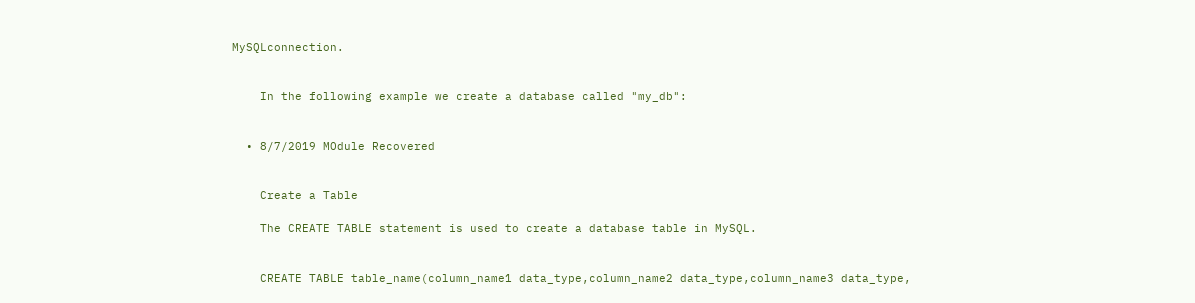MySQLconnection.


    In the following example we create a database called "my_db":


  • 8/7/2019 MOdule Recovered


    Create a Table

    The CREATE TABLE statement is used to create a database table in MySQL.


    CREATE TABLE table_name(column_name1 data_type,column_name2 data_type,column_name3 data_type,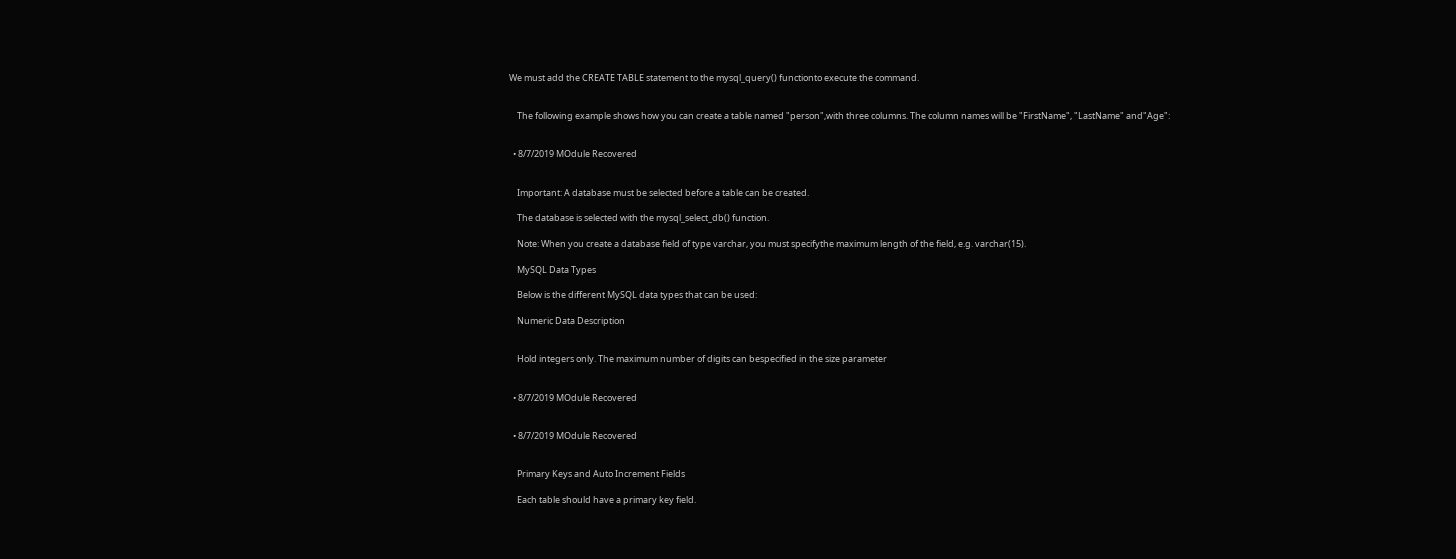We must add the CREATE TABLE statement to the mysql_query() functionto execute the command.


    The following example shows how you can create a table named "person",with three columns. The column names will be "FirstName", "LastName" and"Age":


  • 8/7/2019 MOdule Recovered


    Important: A database must be selected before a table can be created.

    The database is selected with the mysql_select_db() function.

    Note: When you create a database field of type varchar, you must specifythe maximum length of the field, e.g. varchar(15).

    MySQL Data Types

    Below is the different MySQL data types that can be used:

    Numeric Data Description


    Hold integers only. The maximum number of digits can bespecified in the size parameter


  • 8/7/2019 MOdule Recovered


  • 8/7/2019 MOdule Recovered


    Primary Keys and Auto Increment Fields

    Each table should have a primary key field.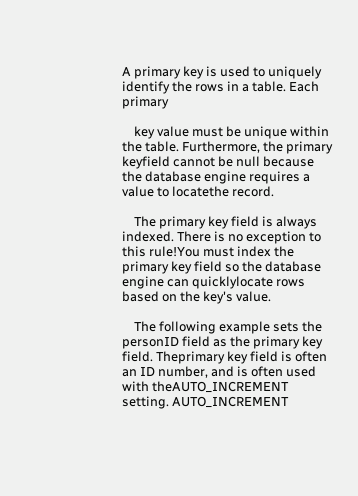A primary key is used to uniquely identify the rows in a table. Each primary

    key value must be unique within the table. Furthermore, the primary keyfield cannot be null because the database engine requires a value to locatethe record.

    The primary key field is always indexed. There is no exception to this rule!You must index the primary key field so the database engine can quicklylocate rows based on the key's value.

    The following example sets the personID field as the primary key field. Theprimary key field is often an ID number, and is often used with theAUTO_INCREMENT setting. AUTO_INCREMENT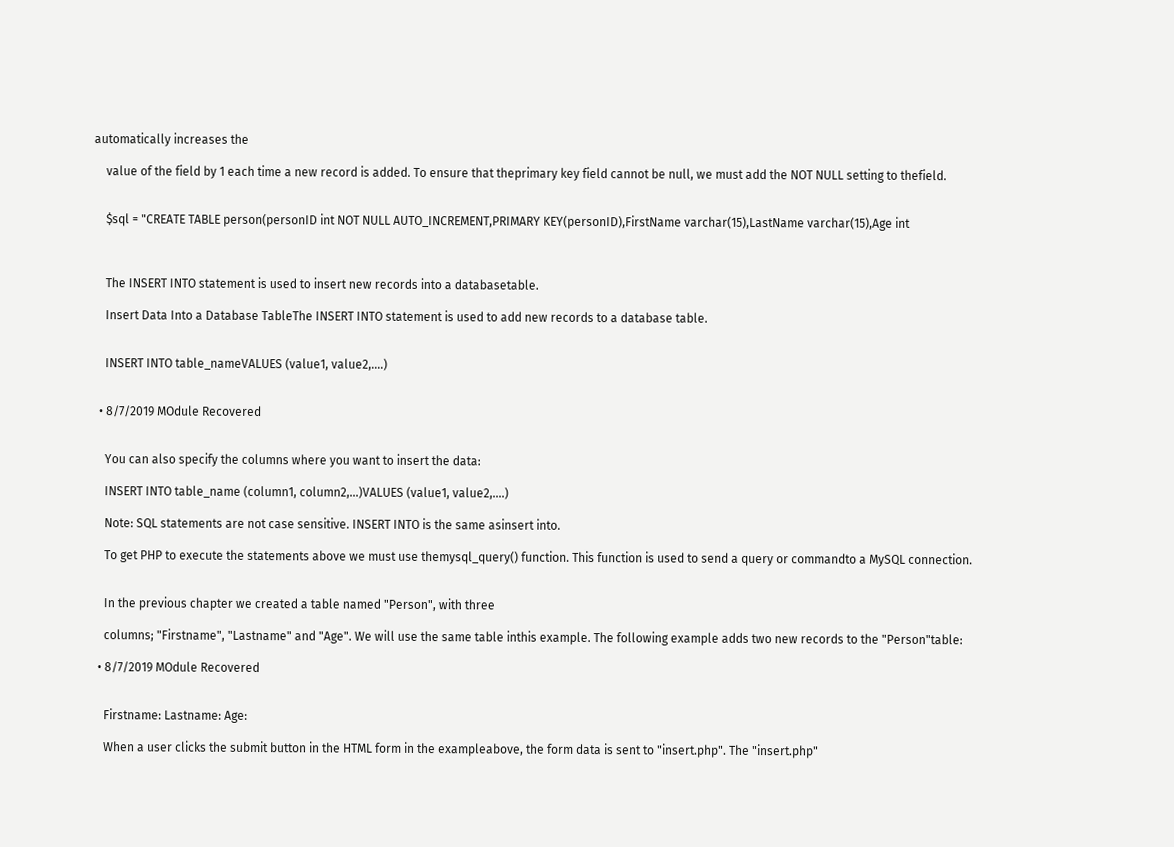automatically increases the

    value of the field by 1 each time a new record is added. To ensure that theprimary key field cannot be null, we must add the NOT NULL setting to thefield.


    $sql = "CREATE TABLE person(personID int NOT NULL AUTO_INCREMENT,PRIMARY KEY(personID),FirstName varchar(15),LastName varchar(15),Age int



    The INSERT INTO statement is used to insert new records into a databasetable.

    Insert Data Into a Database TableThe INSERT INTO statement is used to add new records to a database table.


    INSERT INTO table_nameVALUES (value1, value2,....)


  • 8/7/2019 MOdule Recovered


    You can also specify the columns where you want to insert the data:

    INSERT INTO table_name (column1, column2,...)VALUES (value1, value2,....)

    Note: SQL statements are not case sensitive. INSERT INTO is the same asinsert into.

    To get PHP to execute the statements above we must use themysql_query() function. This function is used to send a query or commandto a MySQL connection.


    In the previous chapter we created a table named "Person", with three

    columns; "Firstname", "Lastname" and "Age". We will use the same table inthis example. The following example adds two new records to the "Person"table:

  • 8/7/2019 MOdule Recovered


    Firstname: Lastname: Age:

    When a user clicks the submit button in the HTML form in the exampleabove, the form data is sent to "insert.php". The "insert.php"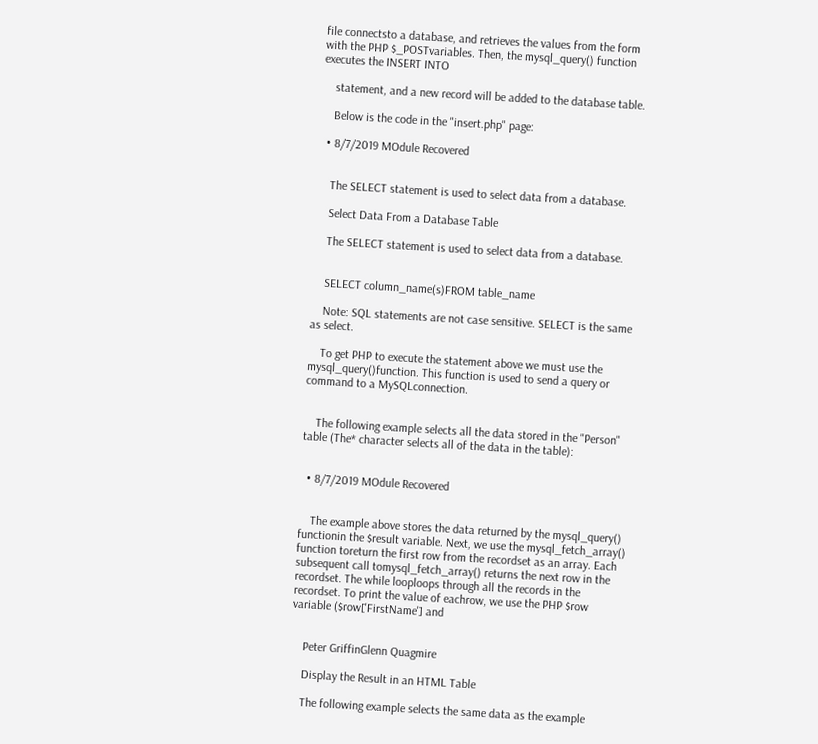file connectsto a database, and retrieves the values from the form with the PHP $_POSTvariables. Then, the mysql_query() function executes the INSERT INTO

    statement, and a new record will be added to the database table.

    Below is the code in the "insert.php" page:

  • 8/7/2019 MOdule Recovered


    The SELECT statement is used to select data from a database.

    Select Data From a Database Table

    The SELECT statement is used to select data from a database.


    SELECT column_name(s)FROM table_name

    Note: SQL statements are not case sensitive. SELECT is the same as select.

    To get PHP to execute the statement above we must use the mysql_query()function. This function is used to send a query or command to a MySQLconnection.


    The following example selects all the data stored in the "Person" table (The* character selects all of the data in the table):


  • 8/7/2019 MOdule Recovered


    The example above stores the data returned by the mysql_query() functionin the $result variable. Next, we use the mysql_fetch_array() function toreturn the first row from the recordset as an array. Each subsequent call tomysql_fetch_array() returns the next row in the recordset. The while looploops through all the records in the recordset. To print the value of eachrow, we use the PHP $row variable ($row['FirstName'] and


    Peter GriffinGlenn Quagmire

    Display the Result in an HTML Table

    The following example selects the same data as the example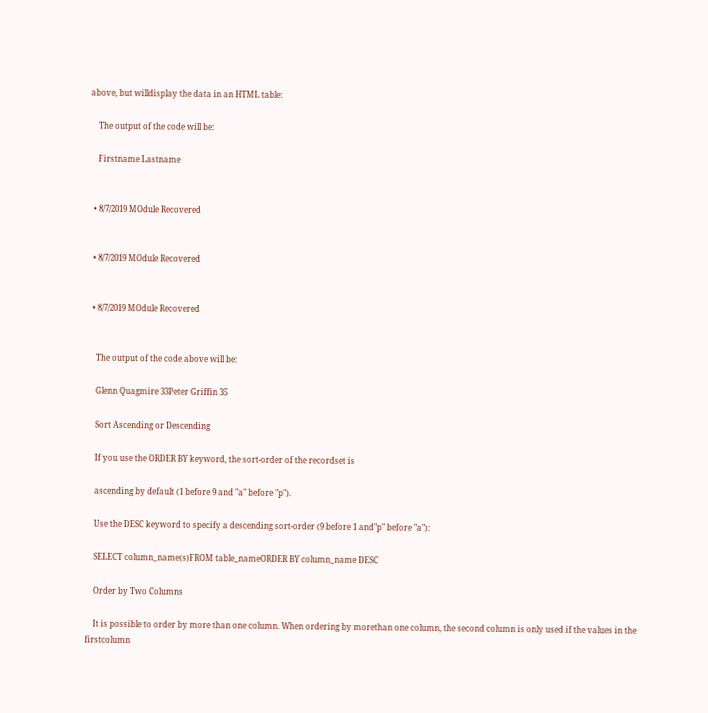above, but willdisplay the data in an HTML table:

    The output of the code will be:

    Firstname Lastname


  • 8/7/2019 MOdule Recovered


  • 8/7/2019 MOdule Recovered


  • 8/7/2019 MOdule Recovered


    The output of the code above will be:

    Glenn Quagmire 33Peter Griffin 35

    Sort Ascending or Descending

    If you use the ORDER BY keyword, the sort-order of the recordset is

    ascending by default (1 before 9 and "a" before "p").

    Use the DESC keyword to specify a descending sort-order (9 before 1 and"p" before "a"):

    SELECT column_name(s)FROM table_nameORDER BY column_name DESC

    Order by Two Columns

    It is possible to order by more than one column. When ordering by morethan one column, the second column is only used if the values in the firstcolumn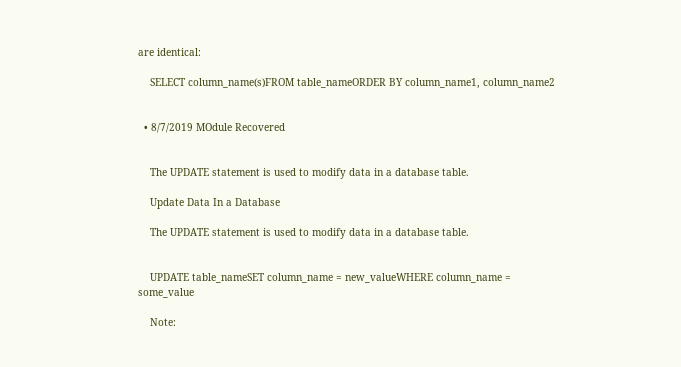are identical:

    SELECT column_name(s)FROM table_nameORDER BY column_name1, column_name2


  • 8/7/2019 MOdule Recovered


    The UPDATE statement is used to modify data in a database table.

    Update Data In a Database

    The UPDATE statement is used to modify data in a database table.


    UPDATE table_nameSET column_name = new_valueWHERE column_name = some_value

    Note: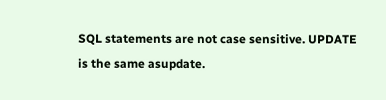SQL statements are not case sensitive. UPDATE is the same asupdate.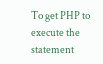To get PHP to execute the statement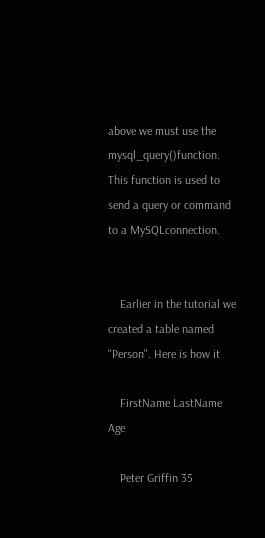above we must use the mysql_query()function. This function is used to send a query or command to a MySQLconnection.


    Earlier in the tutorial we created a table named "Person". Here is how it

    FirstName LastName Age

    Peter Griffin 35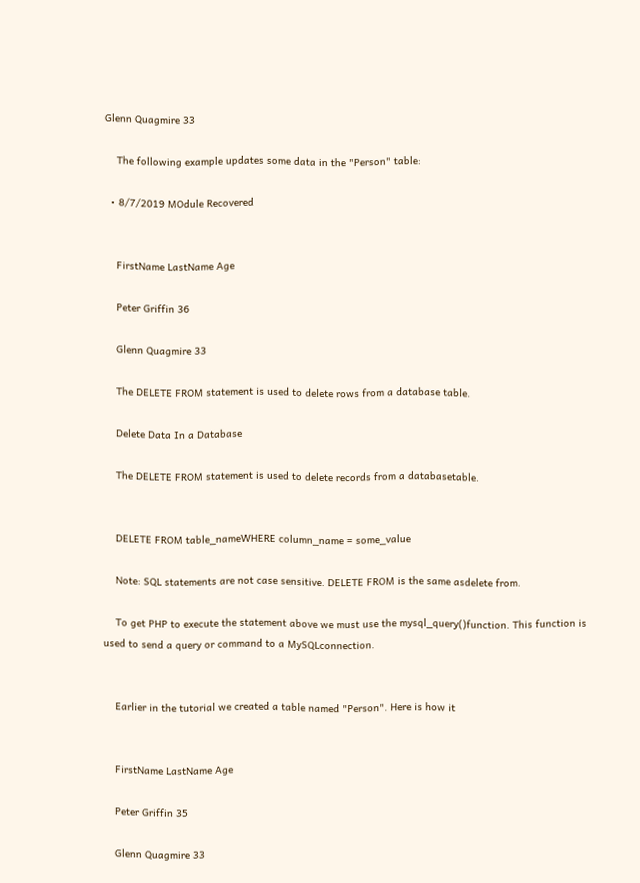Glenn Quagmire 33

    The following example updates some data in the "Person" table:

  • 8/7/2019 MOdule Recovered


    FirstName LastName Age

    Peter Griffin 36

    Glenn Quagmire 33

    The DELETE FROM statement is used to delete rows from a database table.

    Delete Data In a Database

    The DELETE FROM statement is used to delete records from a databasetable.


    DELETE FROM table_nameWHERE column_name = some_value

    Note: SQL statements are not case sensitive. DELETE FROM is the same asdelete from.

    To get PHP to execute the statement above we must use the mysql_query()function. This function is used to send a query or command to a MySQLconnection.


    Earlier in the tutorial we created a table named "Person". Here is how it


    FirstName LastName Age

    Peter Griffin 35

    Glenn Quagmire 33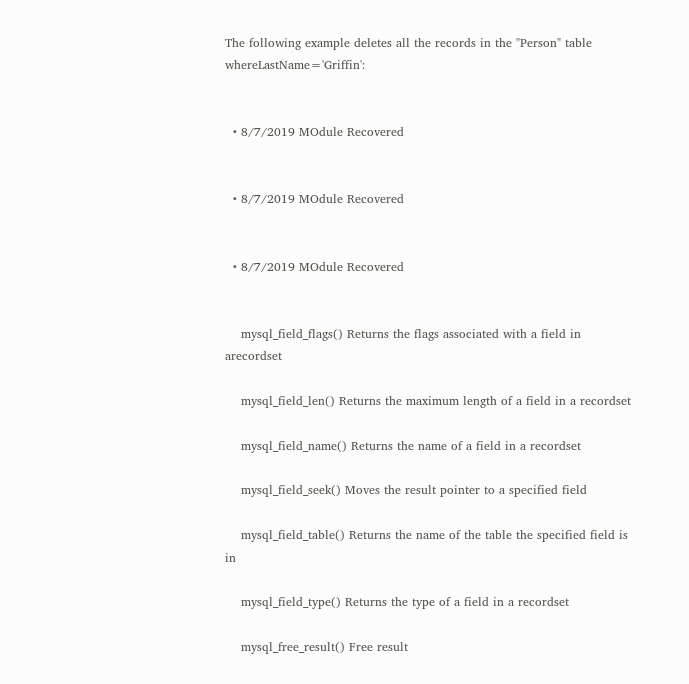The following example deletes all the records in the "Person" table whereLastName='Griffin':


  • 8/7/2019 MOdule Recovered


  • 8/7/2019 MOdule Recovered


  • 8/7/2019 MOdule Recovered


    mysql_field_flags() Returns the flags associated with a field in arecordset

    mysql_field_len() Returns the maximum length of a field in a recordset

    mysql_field_name() Returns the name of a field in a recordset

    mysql_field_seek() Moves the result pointer to a specified field

    mysql_field_table() Returns the name of the table the specified field is in

    mysql_field_type() Returns the type of a field in a recordset

    mysql_free_result() Free result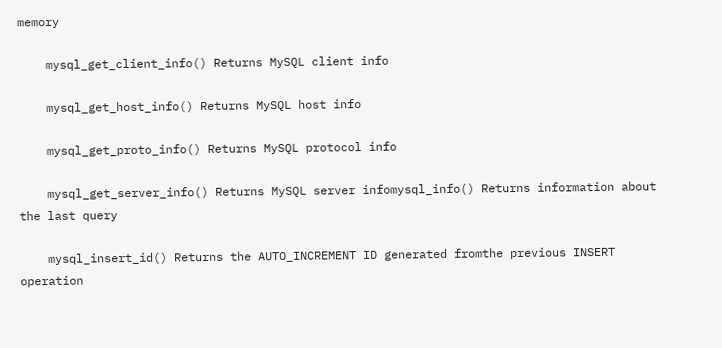memory

    mysql_get_client_info() Returns MySQL client info

    mysql_get_host_info() Returns MySQL host info

    mysql_get_proto_info() Returns MySQL protocol info

    mysql_get_server_info() Returns MySQL server infomysql_info() Returns information about the last query

    mysql_insert_id() Returns the AUTO_INCREMENT ID generated fromthe previous INSERT operation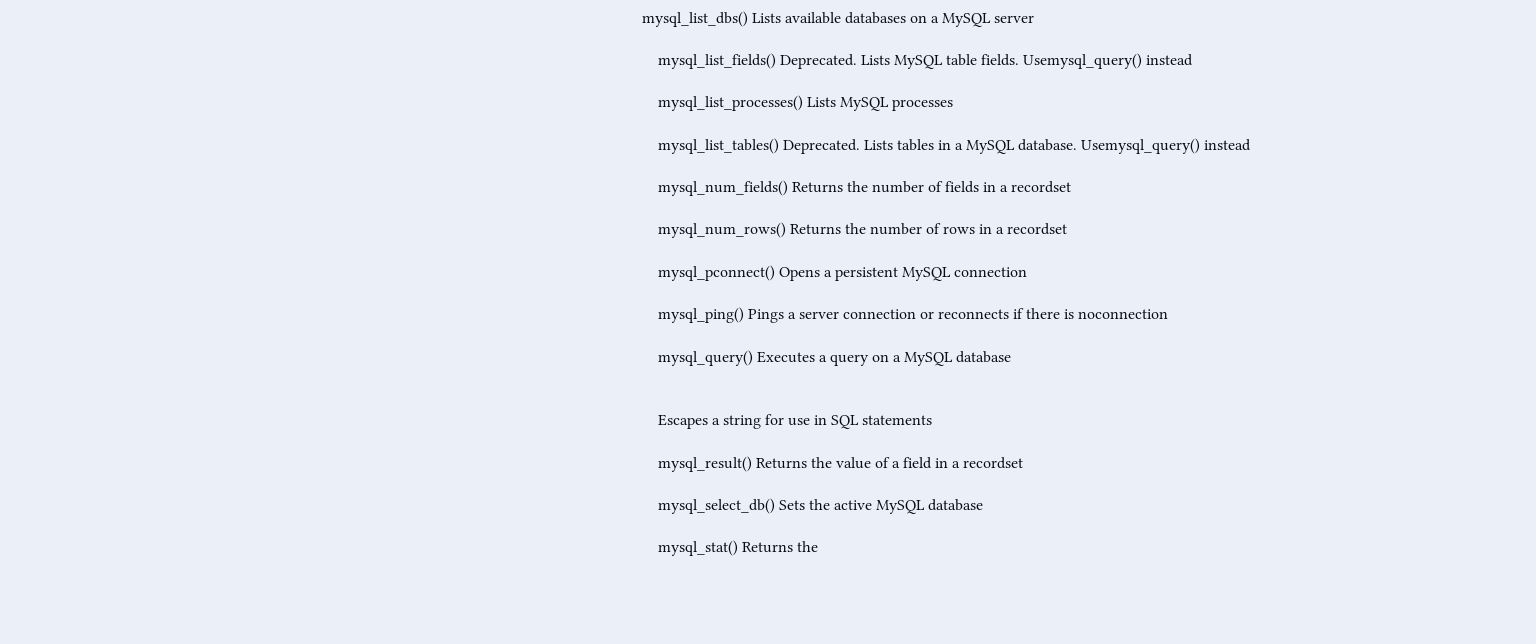mysql_list_dbs() Lists available databases on a MySQL server

    mysql_list_fields() Deprecated. Lists MySQL table fields. Usemysql_query() instead

    mysql_list_processes() Lists MySQL processes

    mysql_list_tables() Deprecated. Lists tables in a MySQL database. Usemysql_query() instead

    mysql_num_fields() Returns the number of fields in a recordset

    mysql_num_rows() Returns the number of rows in a recordset

    mysql_pconnect() Opens a persistent MySQL connection

    mysql_ping() Pings a server connection or reconnects if there is noconnection

    mysql_query() Executes a query on a MySQL database


    Escapes a string for use in SQL statements

    mysql_result() Returns the value of a field in a recordset

    mysql_select_db() Sets the active MySQL database

    mysql_stat() Returns the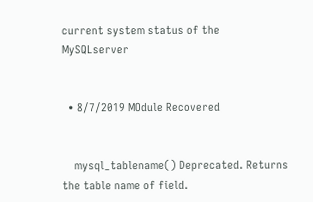current system status of the MySQLserver


  • 8/7/2019 MOdule Recovered


    mysql_tablename() Deprecated. Returns the table name of field.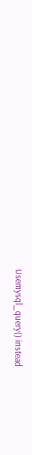Usemysql_query() instead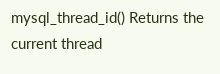mysql_thread_id() Returns the current thread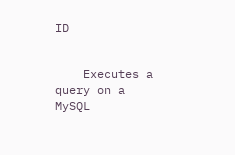ID


    Executes a query on a MySQL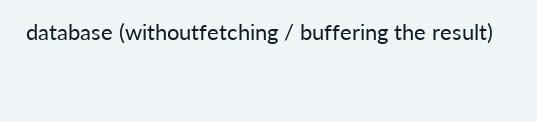database (withoutfetching / buffering the result)